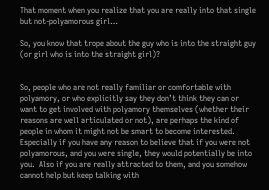That moment when you realize that you are really into that single but not-polyamorous girl…

So, you know that trope about the guy who is into the straight guy (or girl who is into the straight girl)?


So, people who are not really familiar or comfortable with polyamory, or who explicitly say they don’t think they can or want to get involved with polyamory themselves (whether their reasons are well articulated or not), are perhaps the kind of people in whom it might not be smart to become interested.  Especially if you have any reason to believe that if you were not polyamorous, and you were single, they would potentially be into you.  Also if you are really attracted to them, and you somehow cannot help but keep talking with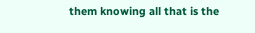them knowing all that is the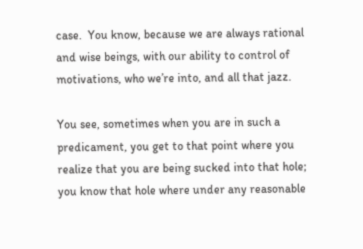case.  You know, because we are always rational and wise beings, with our ability to control of motivations, who we’re into, and all that jazz.

You see, sometimes when you are in such a predicament, you get to that point where you realize that you are being sucked into that hole; you know that hole where under any reasonable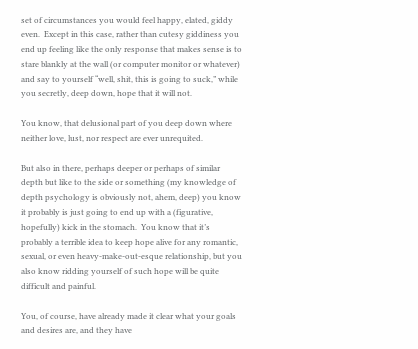set of circumstances you would feel happy, elated, giddy even.  Except in this case, rather than cutesy giddiness you end up feeling like the only response that makes sense is to stare blankly at the wall (or computer monitor or whatever) and say to yourself “well, shit, this is going to suck,” while you secretly, deep down, hope that it will not.

You know, that delusional part of you deep down where neither love, lust, nor respect are ever unrequited.

But also in there, perhaps deeper or perhaps of similar depth but like to the side or something (my knowledge of depth psychology is obviously not, ahem, deep) you know it probably is just going to end up with a (figurative, hopefully) kick in the stomach.  You know that it’s probably a terrible idea to keep hope alive for any romantic, sexual, or even heavy-make-out-esque relationship, but you also know ridding yourself of such hope will be quite difficult and painful.

You, of course, have already made it clear what your goals and desires are, and they have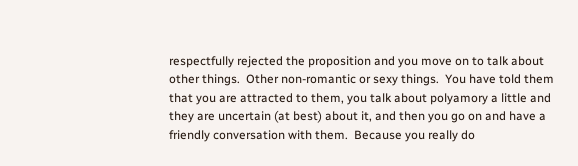respectfully rejected the proposition and you move on to talk about other things.  Other non-romantic or sexy things.  You have told them that you are attracted to them, you talk about polyamory a little and they are uncertain (at best) about it, and then you go on and have a friendly conversation with them.  Because you really do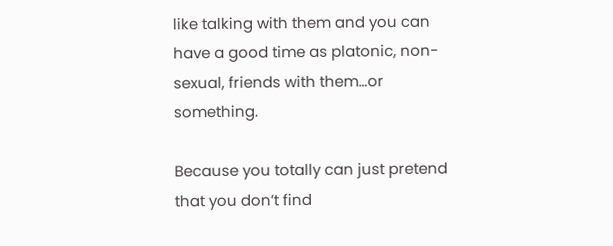like talking with them and you can have a good time as platonic, non-sexual, friends with them…or something.

Because you totally can just pretend that you don’t find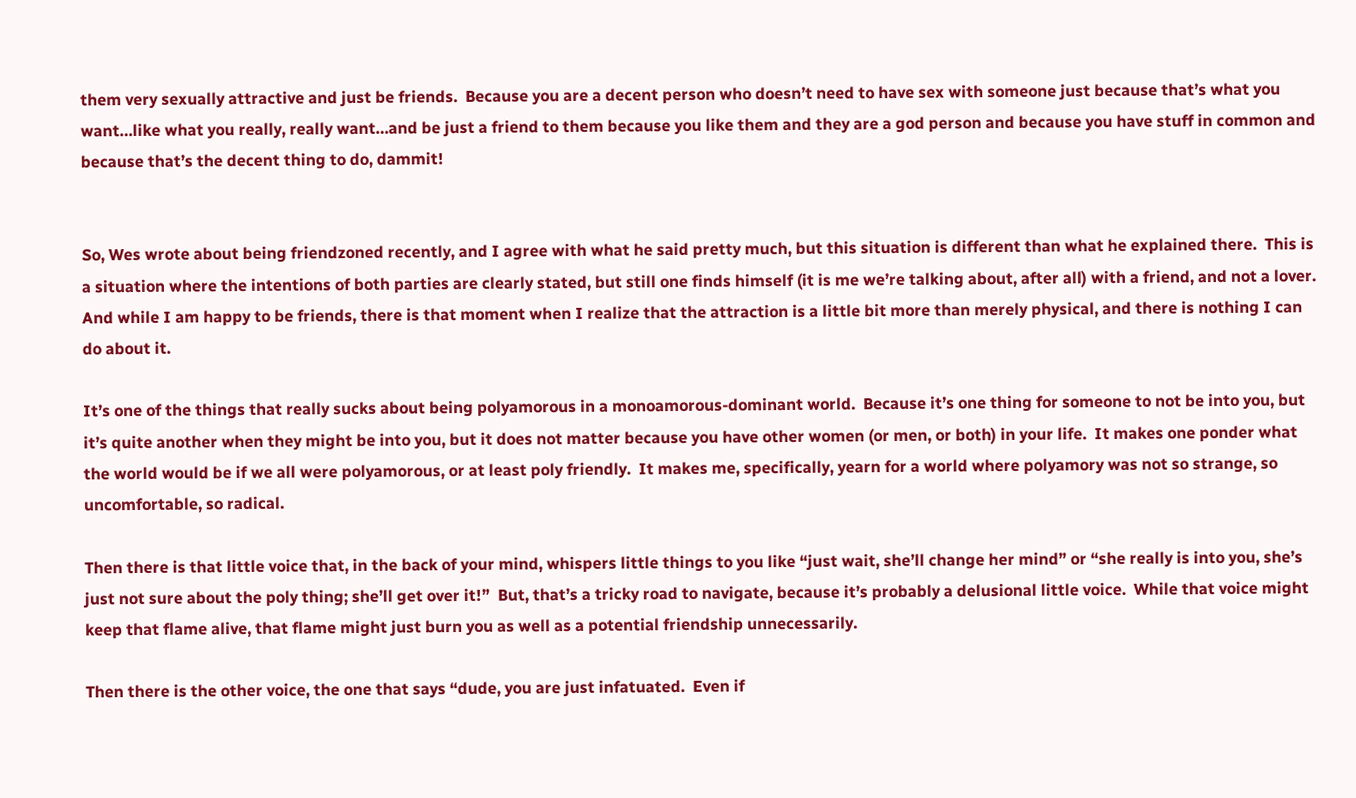them very sexually attractive and just be friends.  Because you are a decent person who doesn’t need to have sex with someone just because that’s what you want…like what you really, really want…and be just a friend to them because you like them and they are a god person and because you have stuff in common and because that’s the decent thing to do, dammit!


So, Wes wrote about being friendzoned recently, and I agree with what he said pretty much, but this situation is different than what he explained there.  This is a situation where the intentions of both parties are clearly stated, but still one finds himself (it is me we’re talking about, after all) with a friend, and not a lover.  And while I am happy to be friends, there is that moment when I realize that the attraction is a little bit more than merely physical, and there is nothing I can do about it.

It’s one of the things that really sucks about being polyamorous in a monoamorous-dominant world.  Because it’s one thing for someone to not be into you, but it’s quite another when they might be into you, but it does not matter because you have other women (or men, or both) in your life.  It makes one ponder what the world would be if we all were polyamorous, or at least poly friendly.  It makes me, specifically, yearn for a world where polyamory was not so strange, so uncomfortable, so radical.

Then there is that little voice that, in the back of your mind, whispers little things to you like “just wait, she’ll change her mind” or “she really is into you, she’s just not sure about the poly thing; she’ll get over it!”  But, that’s a tricky road to navigate, because it’s probably a delusional little voice.  While that voice might keep that flame alive, that flame might just burn you as well as a potential friendship unnecessarily.

Then there is the other voice, the one that says “dude, you are just infatuated.  Even if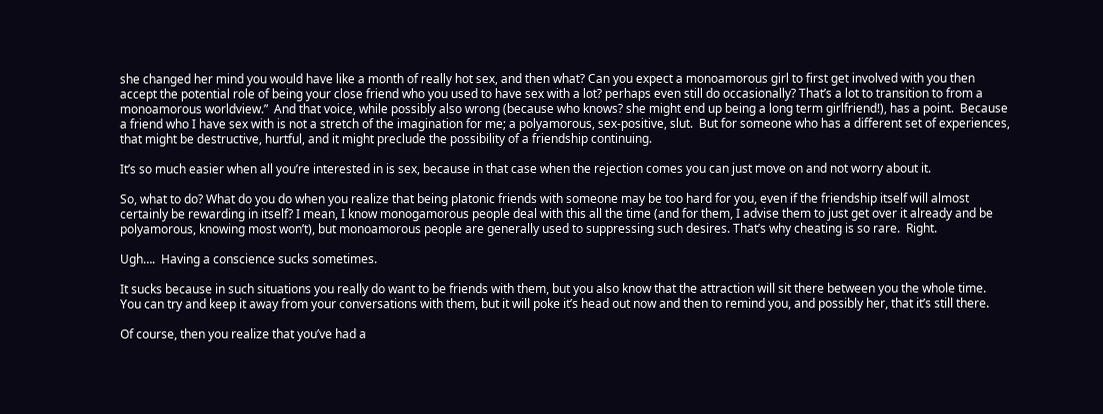she changed her mind you would have like a month of really hot sex, and then what? Can you expect a monoamorous girl to first get involved with you then accept the potential role of being your close friend who you used to have sex with a lot? perhaps even still do occasionally? That’s a lot to transition to from a monoamorous worldview.”  And that voice, while possibly also wrong (because who knows? she might end up being a long term girlfriend!), has a point.  Because a friend who I have sex with is not a stretch of the imagination for me; a polyamorous, sex-positive, slut.  But for someone who has a different set of experiences, that might be destructive, hurtful, and it might preclude the possibility of a friendship continuing.

It’s so much easier when all you’re interested in is sex, because in that case when the rejection comes you can just move on and not worry about it.

So, what to do? What do you do when you realize that being platonic friends with someone may be too hard for you, even if the friendship itself will almost certainly be rewarding in itself? I mean, I know monogamorous people deal with this all the time (and for them, I advise them to just get over it already and be polyamorous, knowing most won’t), but monoamorous people are generally used to suppressing such desires. That’s why cheating is so rare.  Right.

Ugh….  Having a conscience sucks sometimes.

It sucks because in such situations you really do want to be friends with them, but you also know that the attraction will sit there between you the whole time.  You can try and keep it away from your conversations with them, but it will poke it’s head out now and then to remind you, and possibly her, that it’s still there.

Of course, then you realize that you’ve had a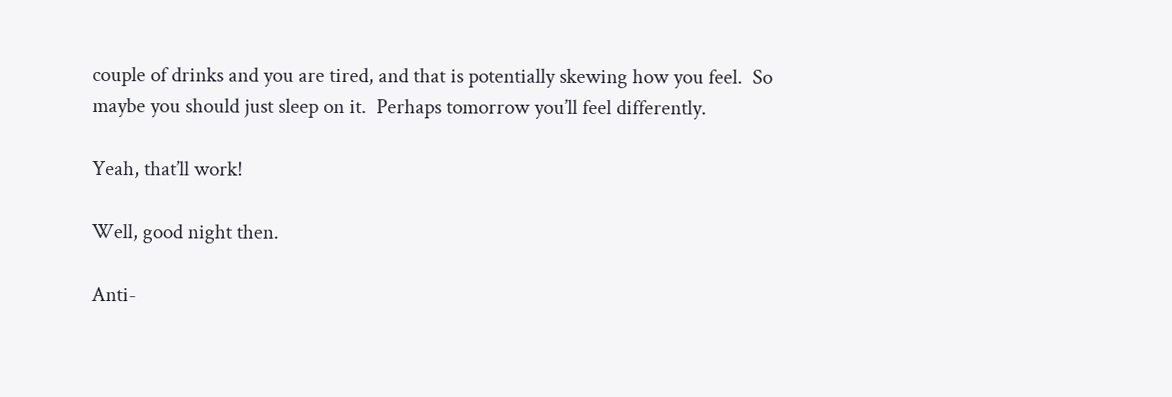couple of drinks and you are tired, and that is potentially skewing how you feel.  So maybe you should just sleep on it.  Perhaps tomorrow you’ll feel differently.

Yeah, that’ll work!

Well, good night then.

Anti-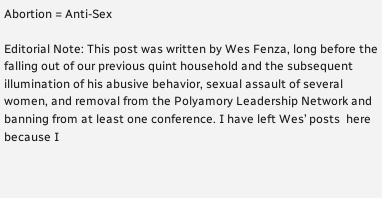Abortion = Anti-Sex

Editorial Note: This post was written by Wes Fenza, long before the falling out of our previous quint household and the subsequent illumination of his abusive behavior, sexual assault of several women, and removal from the Polyamory Leadership Network and banning from at least one conference. I have left Wes’ posts  here because I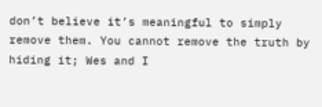don’t believe it’s meaningful to simply remove them. You cannot remove the truth by hiding it; Wes and I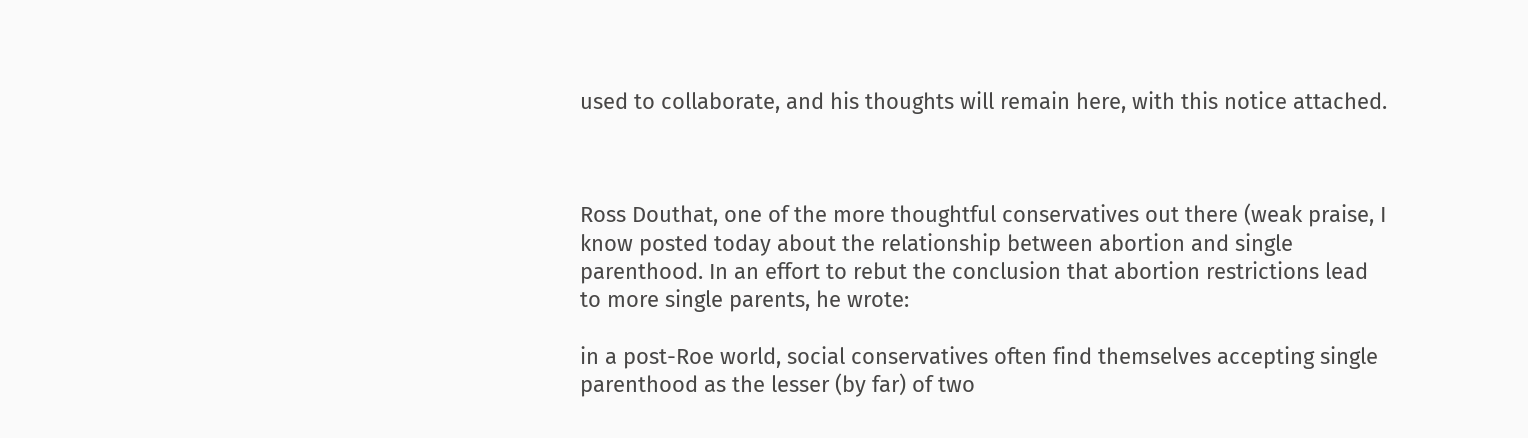used to collaborate, and his thoughts will remain here, with this notice attached.



Ross Douthat, one of the more thoughtful conservatives out there (weak praise, I know posted today about the relationship between abortion and single parenthood. In an effort to rebut the conclusion that abortion restrictions lead to more single parents, he wrote:

in a post-Roe world, social conservatives often find themselves accepting single parenthood as the lesser (by far) of two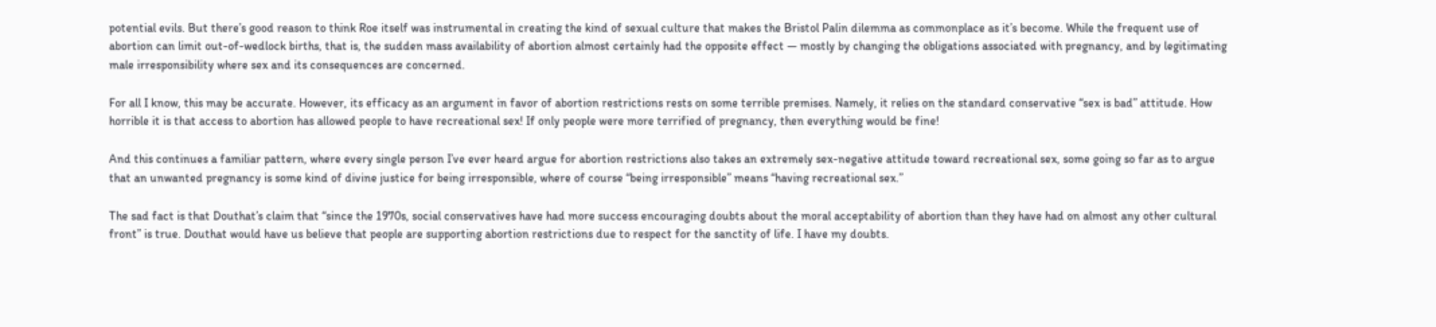potential evils. But there’s good reason to think Roe itself was instrumental in creating the kind of sexual culture that makes the Bristol Palin dilemma as commonplace as it’s become. While the frequent use of abortion can limit out-of-wedlock births, that is, the sudden mass availability of abortion almost certainly had the opposite effect — mostly by changing the obligations associated with pregnancy, and by legitimating male irresponsibility where sex and its consequences are concerned.

For all I know, this may be accurate. However, its efficacy as an argument in favor of abortion restrictions rests on some terrible premises. Namely, it relies on the standard conservative “sex is bad” attitude. How horrible it is that access to abortion has allowed people to have recreational sex! If only people were more terrified of pregnancy, then everything would be fine!

And this continues a familiar pattern, where every single person I’ve ever heard argue for abortion restrictions also takes an extremely sex-negative attitude toward recreational sex, some going so far as to argue that an unwanted pregnancy is some kind of divine justice for being irresponsible, where of course “being irresponsible” means “having recreational sex.”

The sad fact is that Douthat’s claim that “since the 1970s, social conservatives have had more success encouraging doubts about the moral acceptability of abortion than they have had on almost any other cultural front” is true. Douthat would have us believe that people are supporting abortion restrictions due to respect for the sanctity of life. I have my doubts.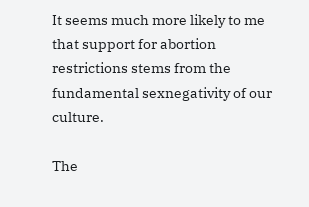It seems much more likely to me that support for abortion restrictions stems from the fundamental sexnegativity of our culture.

The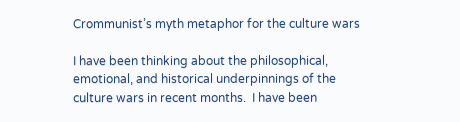Crommunist’s myth metaphor for the culture wars

I have been thinking about the philosophical, emotional, and historical underpinnings of the culture wars in recent months.  I have been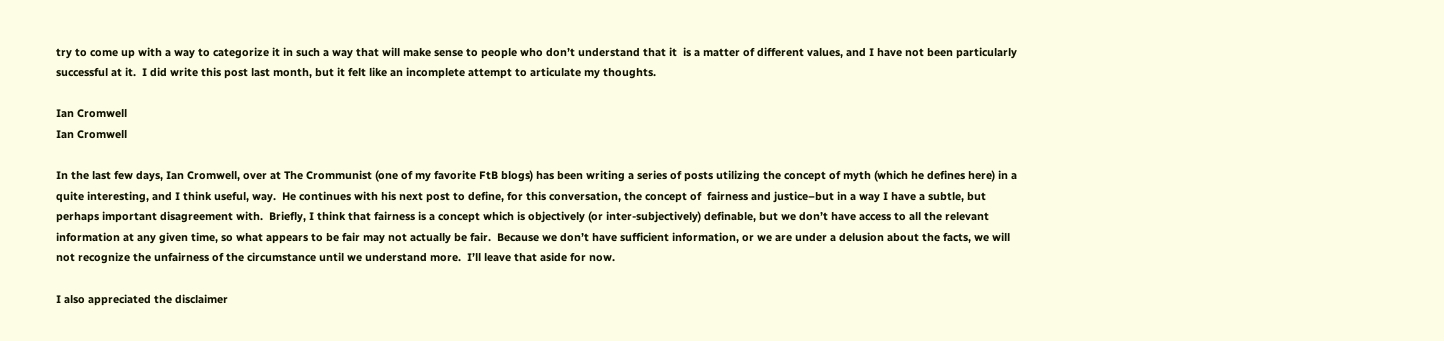try to come up with a way to categorize it in such a way that will make sense to people who don’t understand that it  is a matter of different values, and I have not been particularly successful at it.  I did write this post last month, but it felt like an incomplete attempt to articulate my thoughts.

Ian Cromwell
Ian Cromwell

In the last few days, Ian Cromwell, over at The Crommunist (one of my favorite FtB blogs) has been writing a series of posts utilizing the concept of myth (which he defines here) in a quite interesting, and I think useful, way.  He continues with his next post to define, for this conversation, the concept of  fairness and justice–but in a way I have a subtle, but perhaps important disagreement with.  Briefly, I think that fairness is a concept which is objectively (or inter-subjectively) definable, but we don’t have access to all the relevant information at any given time, so what appears to be fair may not actually be fair.  Because we don’t have sufficient information, or we are under a delusion about the facts, we will not recognize the unfairness of the circumstance until we understand more.  I’ll leave that aside for now.

I also appreciated the disclaimer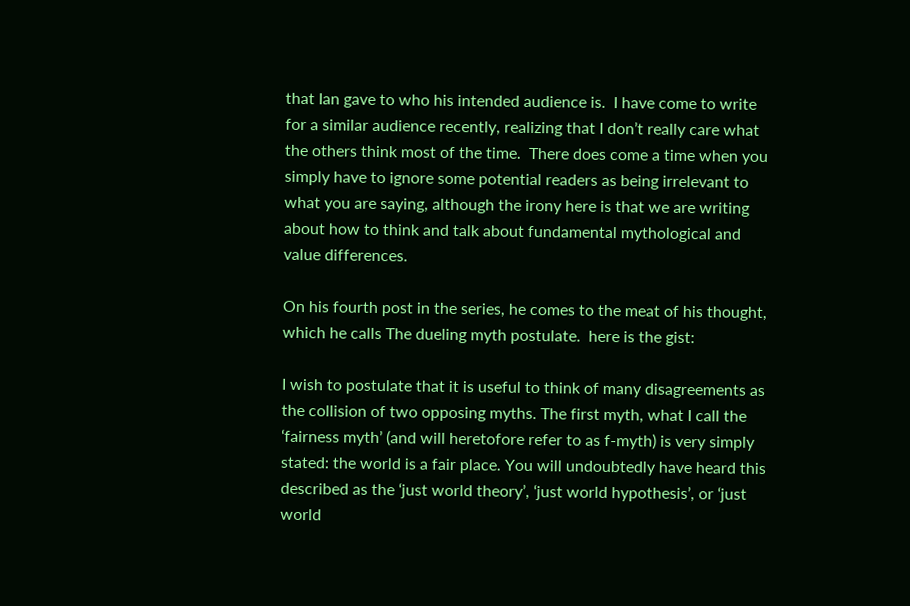that Ian gave to who his intended audience is.  I have come to write for a similar audience recently, realizing that I don’t really care what the others think most of the time.  There does come a time when you simply have to ignore some potential readers as being irrelevant to what you are saying, although the irony here is that we are writing about how to think and talk about fundamental mythological and value differences.

On his fourth post in the series, he comes to the meat of his thought, which he calls The dueling myth postulate.  here is the gist:

I wish to postulate that it is useful to think of many disagreements as the collision of two opposing myths. The first myth, what I call the ‘fairness myth’ (and will heretofore refer to as f-myth) is very simply stated: the world is a fair place. You will undoubtedly have heard this described as the ‘just world theory’, ‘just world hypothesis’, or ‘just world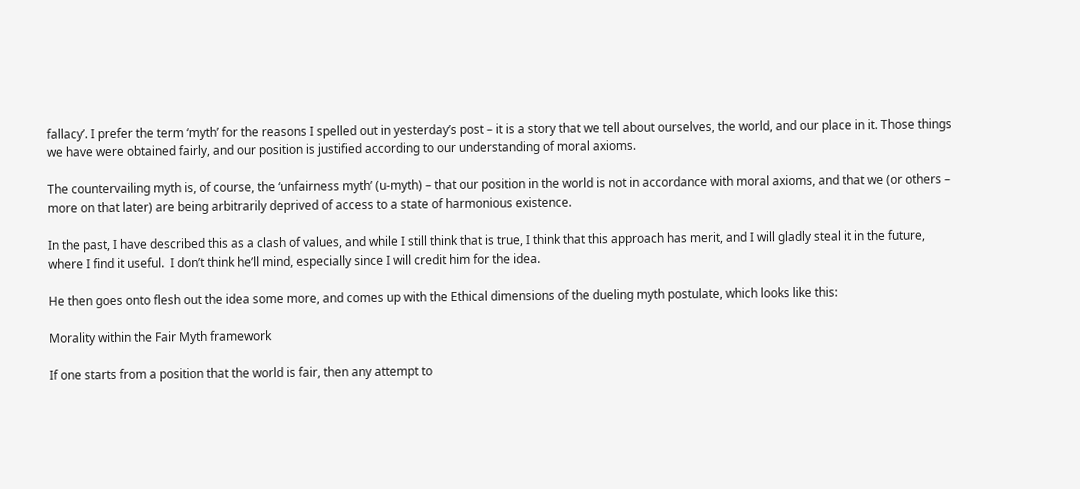fallacy’. I prefer the term ‘myth’ for the reasons I spelled out in yesterday’s post – it is a story that we tell about ourselves, the world, and our place in it. Those things we have were obtained fairly, and our position is justified according to our understanding of moral axioms.

The countervailing myth is, of course, the ‘unfairness myth’ (u-myth) – that our position in the world is not in accordance with moral axioms, and that we (or others – more on that later) are being arbitrarily deprived of access to a state of harmonious existence.

In the past, I have described this as a clash of values, and while I still think that is true, I think that this approach has merit, and I will gladly steal it in the future, where I find it useful.  I don’t think he’ll mind, especially since I will credit him for the idea.

He then goes onto flesh out the idea some more, and comes up with the Ethical dimensions of the dueling myth postulate, which looks like this:

Morality within the Fair Myth framework

If one starts from a position that the world is fair, then any attempt to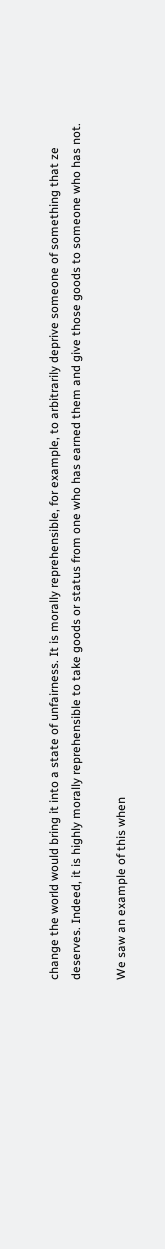change the world would bring it into a state of unfairness. It is morally reprehensible, for example, to arbitrarily deprive someone of something that ze deserves. Indeed, it is highly morally reprehensible to take goods or status from one who has earned them and give those goods to someone who has not.

We saw an example of this when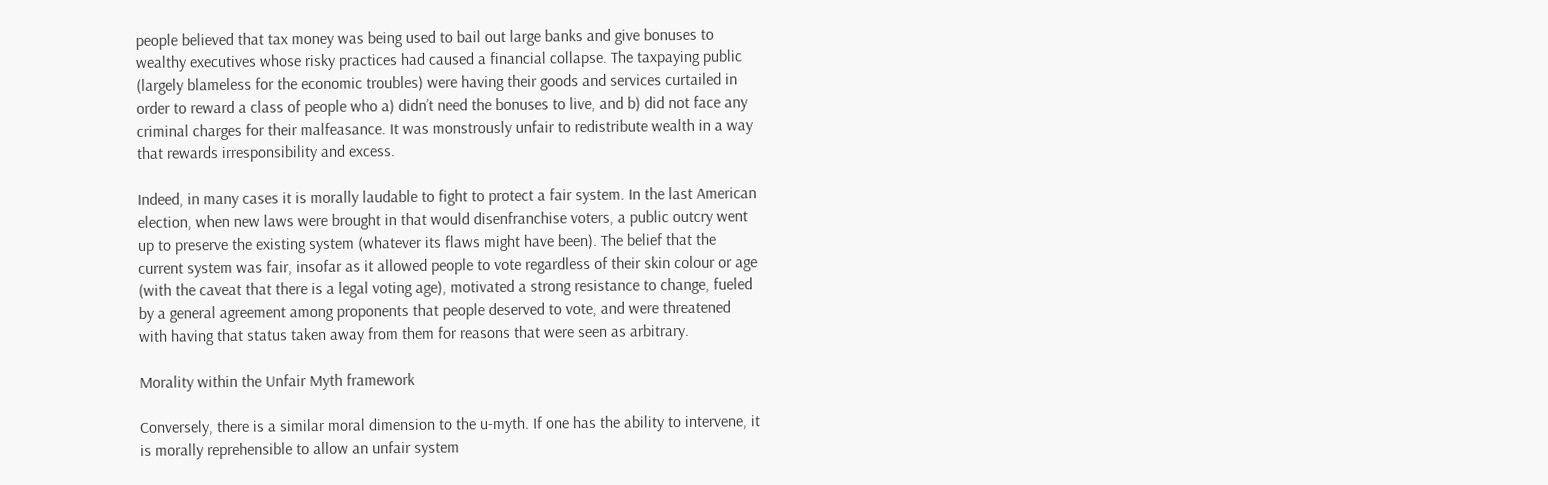people believed that tax money was being used to bail out large banks and give bonuses to wealthy executives whose risky practices had caused a financial collapse. The taxpaying public (largely blameless for the economic troubles) were having their goods and services curtailed in order to reward a class of people who a) didn’t need the bonuses to live, and b) did not face any criminal charges for their malfeasance. It was monstrously unfair to redistribute wealth in a way that rewards irresponsibility and excess.

Indeed, in many cases it is morally laudable to fight to protect a fair system. In the last American election, when new laws were brought in that would disenfranchise voters, a public outcry went up to preserve the existing system (whatever its flaws might have been). The belief that the current system was fair, insofar as it allowed people to vote regardless of their skin colour or age (with the caveat that there is a legal voting age), motivated a strong resistance to change, fueled by a general agreement among proponents that people deserved to vote, and were threatened with having that status taken away from them for reasons that were seen as arbitrary.

Morality within the Unfair Myth framework

Conversely, there is a similar moral dimension to the u-myth. If one has the ability to intervene, it is morally reprehensible to allow an unfair system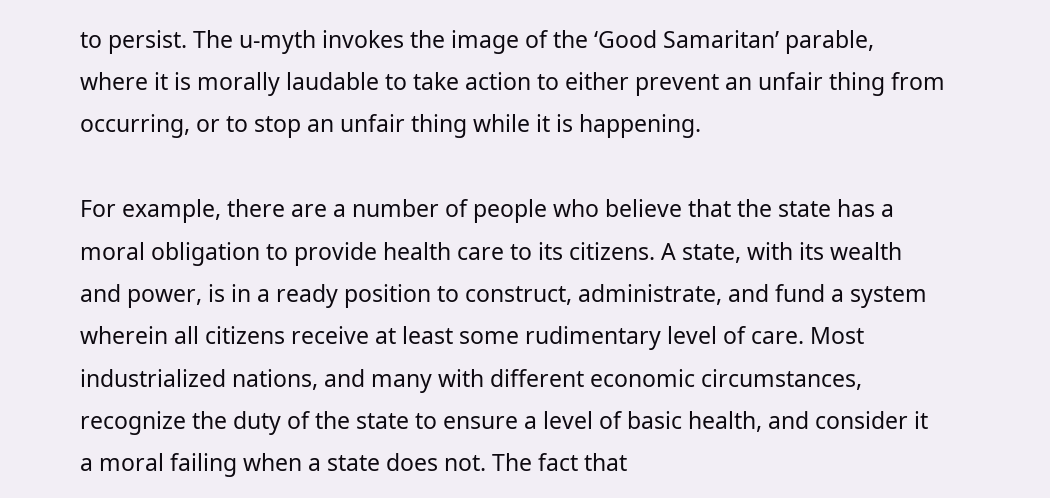to persist. The u-myth invokes the image of the ‘Good Samaritan’ parable, where it is morally laudable to take action to either prevent an unfair thing from occurring, or to stop an unfair thing while it is happening.

For example, there are a number of people who believe that the state has a moral obligation to provide health care to its citizens. A state, with its wealth and power, is in a ready position to construct, administrate, and fund a system wherein all citizens receive at least some rudimentary level of care. Most industrialized nations, and many with different economic circumstances, recognize the duty of the state to ensure a level of basic health, and consider it a moral failing when a state does not. The fact that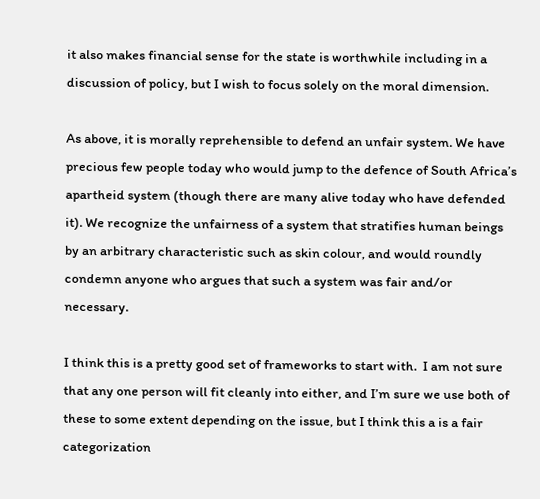it also makes financial sense for the state is worthwhile including in a discussion of policy, but I wish to focus solely on the moral dimension.

As above, it is morally reprehensible to defend an unfair system. We have precious few people today who would jump to the defence of South Africa’s apartheid system (though there are many alive today who have defended it). We recognize the unfairness of a system that stratifies human beings by an arbitrary characteristic such as skin colour, and would roundly condemn anyone who argues that such a system was fair and/or necessary.

I think this is a pretty good set of frameworks to start with.  I am not sure that any one person will fit cleanly into either, and I’m sure we use both of these to some extent depending on the issue, but I think this a is a fair categorization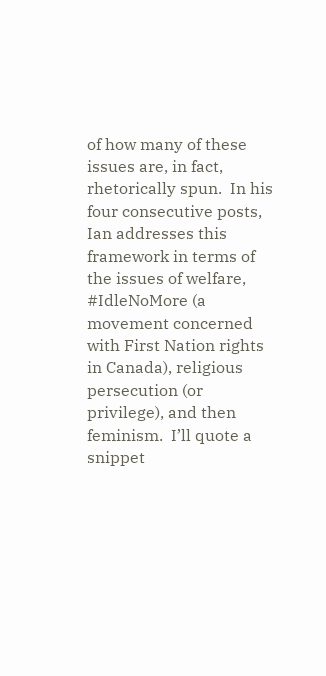of how many of these issues are, in fact, rhetorically spun.  In his four consecutive posts, Ian addresses this framework in terms of the issues of welfare, #IdleNoMore (a movement concerned with First Nation rights in Canada), religious persecution (or privilege), and then feminism.  I’ll quote a snippet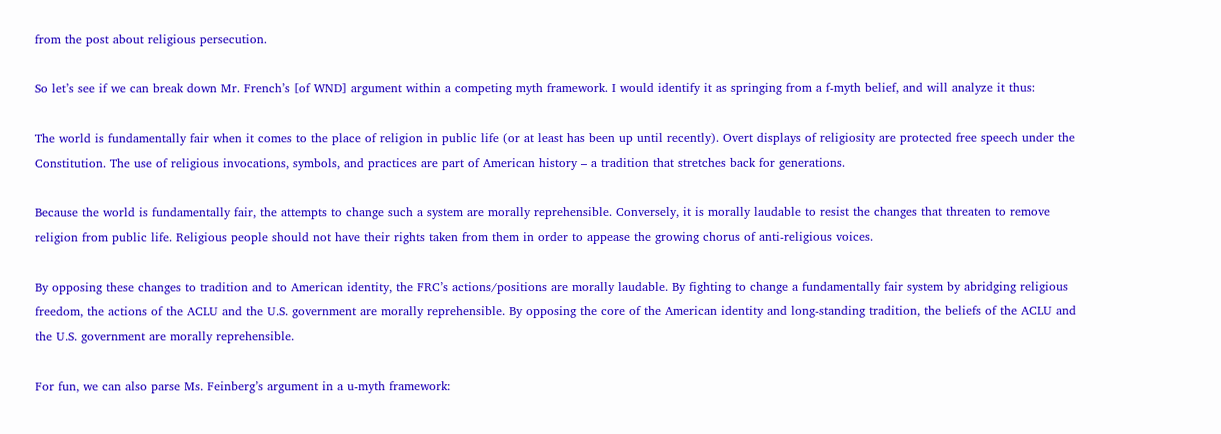from the post about religious persecution.

So let’s see if we can break down Mr. French’s [of WND] argument within a competing myth framework. I would identify it as springing from a f-myth belief, and will analyze it thus:

The world is fundamentally fair when it comes to the place of religion in public life (or at least has been up until recently). Overt displays of religiosity are protected free speech under the Constitution. The use of religious invocations, symbols, and practices are part of American history – a tradition that stretches back for generations.

Because the world is fundamentally fair, the attempts to change such a system are morally reprehensible. Conversely, it is morally laudable to resist the changes that threaten to remove religion from public life. Religious people should not have their rights taken from them in order to appease the growing chorus of anti-religious voices.

By opposing these changes to tradition and to American identity, the FRC’s actions/positions are morally laudable. By fighting to change a fundamentally fair system by abridging religious freedom, the actions of the ACLU and the U.S. government are morally reprehensible. By opposing the core of the American identity and long-standing tradition, the beliefs of the ACLU and the U.S. government are morally reprehensible.

For fun, we can also parse Ms. Feinberg’s argument in a u-myth framework: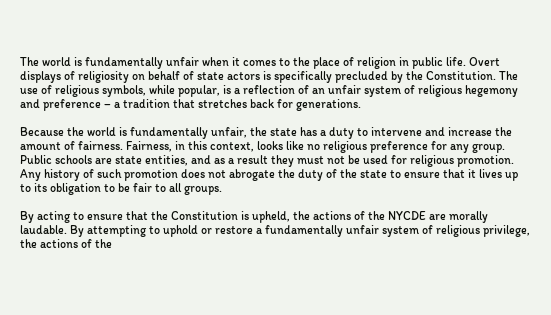The world is fundamentally unfair when it comes to the place of religion in public life. Overt displays of religiosity on behalf of state actors is specifically precluded by the Constitution. The use of religious symbols, while popular, is a reflection of an unfair system of religious hegemony and preference – a tradition that stretches back for generations.

Because the world is fundamentally unfair, the state has a duty to intervene and increase the amount of fairness. Fairness, in this context, looks like no religious preference for any group. Public schools are state entities, and as a result they must not be used for religious promotion. Any history of such promotion does not abrogate the duty of the state to ensure that it lives up to its obligation to be fair to all groups.

By acting to ensure that the Constitution is upheld, the actions of the NYCDE are morally laudable. By attempting to uphold or restore a fundamentally unfair system of religious privilege, the actions of the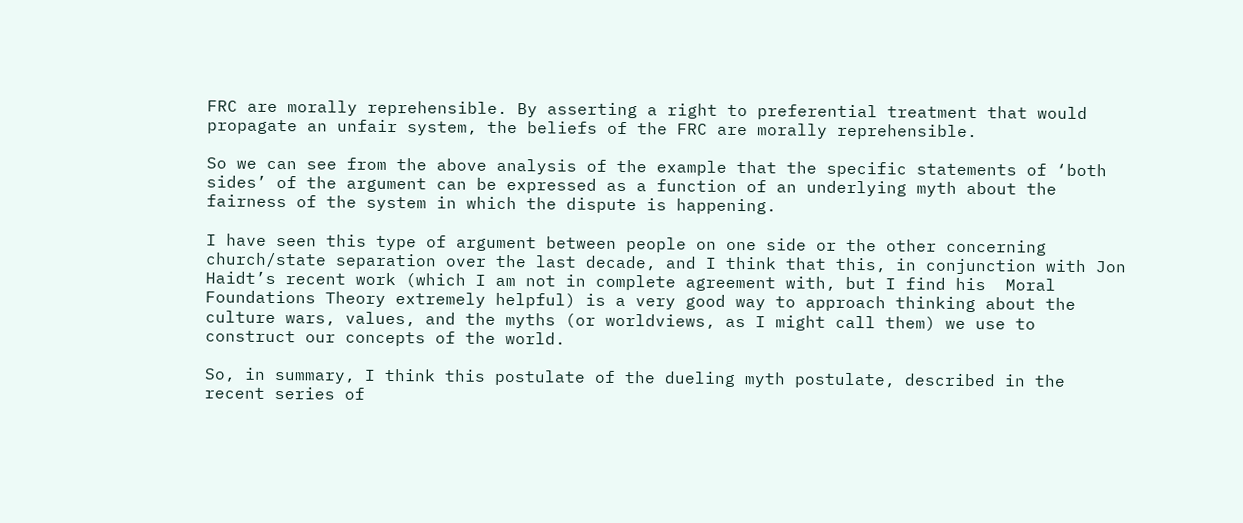FRC are morally reprehensible. By asserting a right to preferential treatment that would propagate an unfair system, the beliefs of the FRC are morally reprehensible.

So we can see from the above analysis of the example that the specific statements of ‘both sides’ of the argument can be expressed as a function of an underlying myth about the fairness of the system in which the dispute is happening.

I have seen this type of argument between people on one side or the other concerning church/state separation over the last decade, and I think that this, in conjunction with Jon Haidt’s recent work (which I am not in complete agreement with, but I find his  Moral Foundations Theory extremely helpful) is a very good way to approach thinking about the culture wars, values, and the myths (or worldviews, as I might call them) we use to construct our concepts of the world.

So, in summary, I think this postulate of the dueling myth postulate, described in the recent series of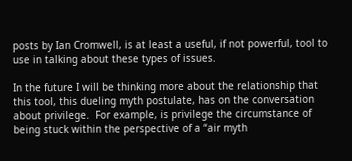posts by Ian Cromwell, is at least a useful, if not powerful, tool to use in talking about these types of issues.

In the future I will be thinking more about the relationship that this tool, this dueling myth postulate, has on the conversation about privilege.  For example, is privilege the circumstance of being stuck within the perspective of a “air myth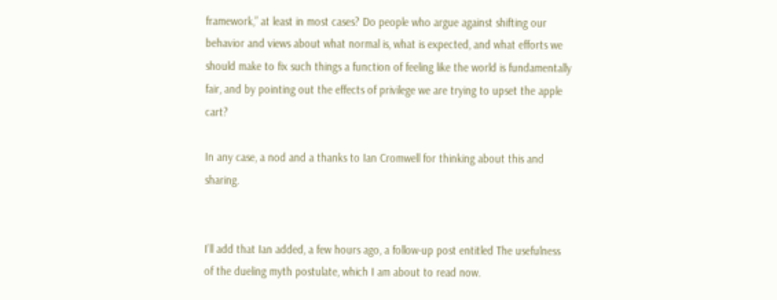framework,” at least in most cases? Do people who argue against shifting our behavior and views about what normal is, what is expected, and what efforts we should make to fix such things a function of feeling like the world is fundamentally fair, and by pointing out the effects of privilege we are trying to upset the apple cart?

In any case, a nod and a thanks to Ian Cromwell for thinking about this and sharing.


I’ll add that Ian added, a few hours ago, a follow-up post entitled The usefulness of the dueling myth postulate, which I am about to read now.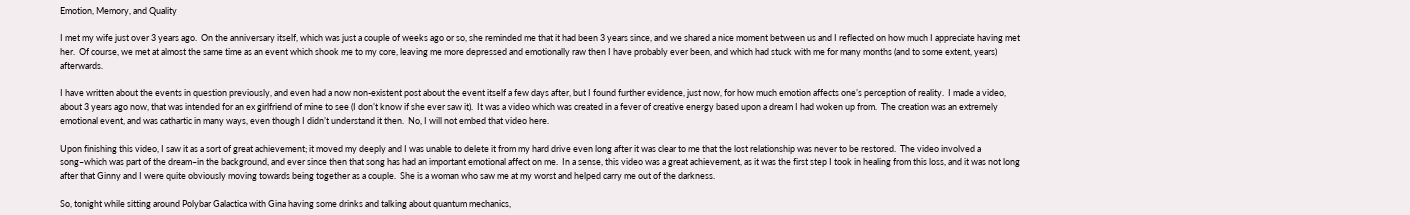Emotion, Memory, and Quality

I met my wife just over 3 years ago.  On the anniversary itself, which was just a couple of weeks ago or so, she reminded me that it had been 3 years since, and we shared a nice moment between us and I reflected on how much I appreciate having met her.  Of course, we met at almost the same time as an event which shook me to my core, leaving me more depressed and emotionally raw then I have probably ever been, and which had stuck with me for many months (and to some extent, years) afterwards.

I have written about the events in question previously, and even had a now non-existent post about the event itself a few days after, but I found further evidence, just now, for how much emotion affects one’s perception of reality.  I made a video, about 3 years ago now, that was intended for an ex girlfriend of mine to see (I don’t know if she ever saw it).  It was a video which was created in a fever of creative energy based upon a dream I had woken up from.  The creation was an extremely emotional event, and was cathartic in many ways, even though I didn’t understand it then.  No, I will not embed that video here.

Upon finishing this video, I saw it as a sort of great achievement; it moved my deeply and I was unable to delete it from my hard drive even long after it was clear to me that the lost relationship was never to be restored.  The video involved a song–which was part of the dream–in the background, and ever since then that song has had an important emotional affect on me.  In a sense, this video was a great achievement, as it was the first step I took in healing from this loss, and it was not long after that Ginny and I were quite obviously moving towards being together as a couple.  She is a woman who saw me at my worst and helped carry me out of the darkness.

So, tonight while sitting around Polybar Galactica with Gina having some drinks and talking about quantum mechanics,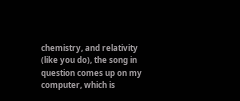chemistry, and relativity (like you do), the song in question comes up on my computer, which is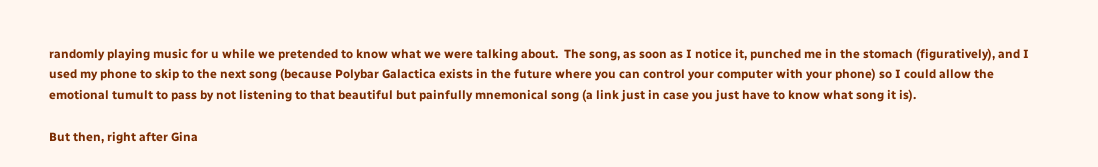randomly playing music for u while we pretended to know what we were talking about.  The song, as soon as I notice it, punched me in the stomach (figuratively), and I used my phone to skip to the next song (because Polybar Galactica exists in the future where you can control your computer with your phone) so I could allow the emotional tumult to pass by not listening to that beautiful but painfully mnemonical song (a link just in case you just have to know what song it is).

But then, right after Gina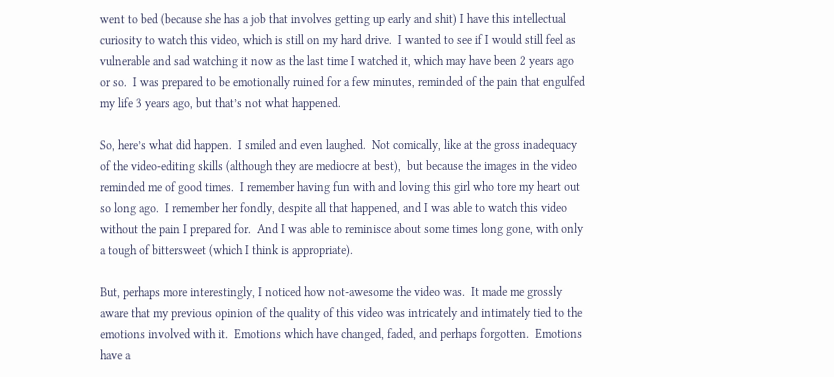went to bed (because she has a job that involves getting up early and shit) I have this intellectual curiosity to watch this video, which is still on my hard drive.  I wanted to see if I would still feel as vulnerable and sad watching it now as the last time I watched it, which may have been 2 years ago or so.  I was prepared to be emotionally ruined for a few minutes, reminded of the pain that engulfed my life 3 years ago, but that’s not what happened.

So, here’s what did happen.  I smiled and even laughed.  Not comically, like at the gross inadequacy of the video-editing skills (although they are mediocre at best),  but because the images in the video reminded me of good times.  I remember having fun with and loving this girl who tore my heart out so long ago.  I remember her fondly, despite all that happened, and I was able to watch this video without the pain I prepared for.  And I was able to reminisce about some times long gone, with only a tough of bittersweet (which I think is appropriate).

But, perhaps more interestingly, I noticed how not-awesome the video was.  It made me grossly aware that my previous opinion of the quality of this video was intricately and intimately tied to the emotions involved with it.  Emotions which have changed, faded, and perhaps forgotten.  Emotions have a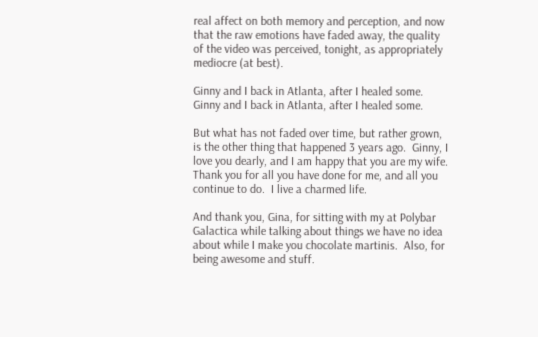real affect on both memory and perception, and now that the raw emotions have faded away, the quality of the video was perceived, tonight, as appropriately mediocre (at best).

Ginny and I back in Atlanta, after I healed some.
Ginny and I back in Atlanta, after I healed some.

But what has not faded over time, but rather grown, is the other thing that happened 3 years ago.  Ginny, I love you dearly, and I am happy that you are my wife. Thank you for all you have done for me, and all you continue to do.  I live a charmed life.

And thank you, Gina, for sitting with my at Polybar Galactica while talking about things we have no idea about while I make you chocolate martinis.  Also, for being awesome and stuff.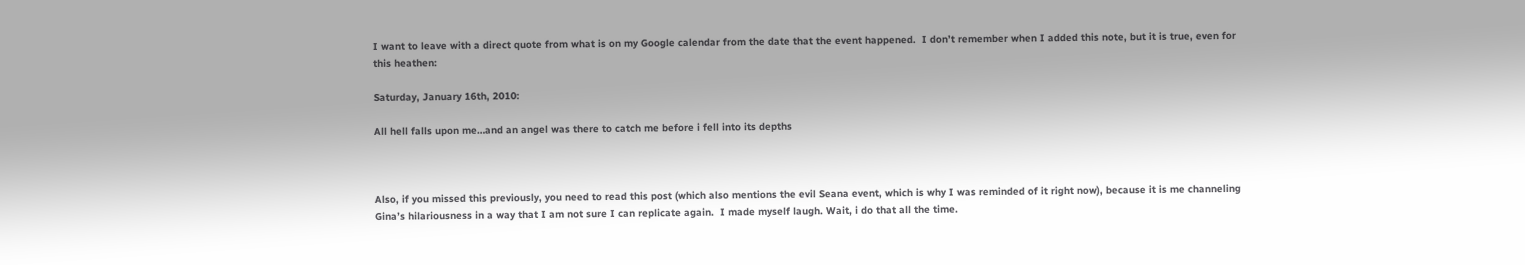I want to leave with a direct quote from what is on my Google calendar from the date that the event happened.  I don’t remember when I added this note, but it is true, even for this heathen:

Saturday, January 16th, 2010:

All hell falls upon me…and an angel was there to catch me before i fell into its depths



Also, if you missed this previously, you need to read this post (which also mentions the evil Seana event, which is why I was reminded of it right now), because it is me channeling Gina’s hilariousness in a way that I am not sure I can replicate again.  I made myself laugh. Wait, i do that all the time.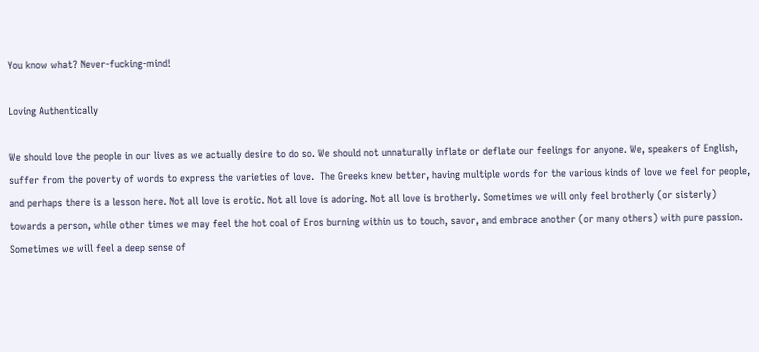You know what? Never-fucking-mind!

Loving Authentically

We should love the people in our lives as we actually desire to do so. We should not unnaturally inflate or deflate our feelings for anyone. We, speakers of English, suffer from the poverty of words to express the varieties of love.  The Greeks knew better, having multiple words for the various kinds of love we feel for people, and perhaps there is a lesson here. Not all love is erotic. Not all love is adoring. Not all love is brotherly. Sometimes we will only feel brotherly (or sisterly) towards a person, while other times we may feel the hot coal of Eros burning within us to touch, savor, and embrace another (or many others) with pure passion. Sometimes we will feel a deep sense of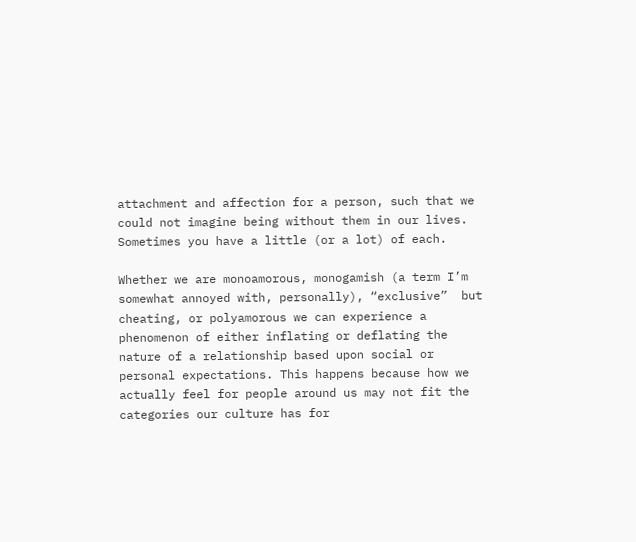attachment and affection for a person, such that we could not imagine being without them in our lives.  Sometimes you have a little (or a lot) of each.

Whether we are monoamorous, monogamish (a term I’m somewhat annoyed with, personally), “exclusive”  but cheating, or polyamorous we can experience a phenomenon of either inflating or deflating the nature of a relationship based upon social or personal expectations. This happens because how we actually feel for people around us may not fit the categories our culture has for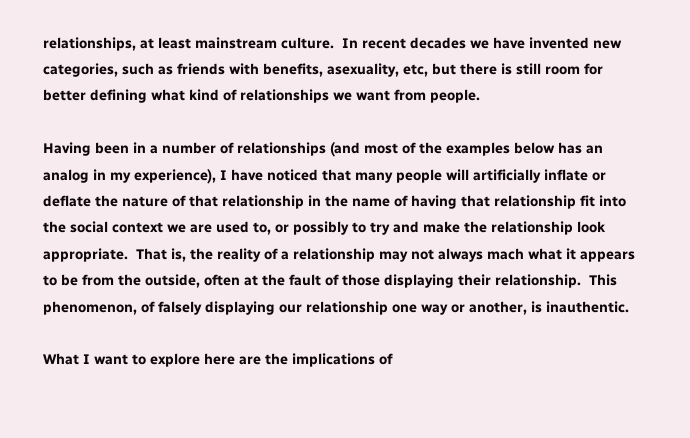relationships, at least mainstream culture.  In recent decades we have invented new categories, such as friends with benefits, asexuality, etc, but there is still room for better defining what kind of relationships we want from people.

Having been in a number of relationships (and most of the examples below has an analog in my experience), I have noticed that many people will artificially inflate or deflate the nature of that relationship in the name of having that relationship fit into the social context we are used to, or possibly to try and make the relationship look appropriate.  That is, the reality of a relationship may not always mach what it appears to be from the outside, often at the fault of those displaying their relationship.  This phenomenon, of falsely displaying our relationship one way or another, is inauthentic.

What I want to explore here are the implications of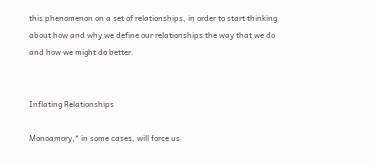this phenomenon on a set of relationships, in order to start thinking about how and why we define our relationships the way that we do and how we might do better.


Inflating Relationships

Monoamory,* in some cases, will force us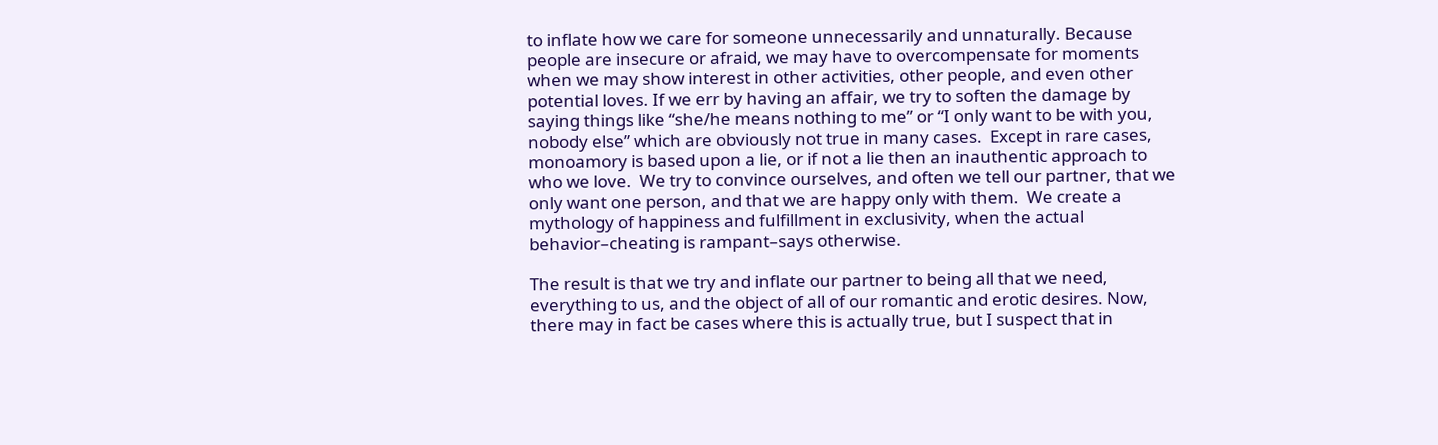to inflate how we care for someone unnecessarily and unnaturally. Because people are insecure or afraid, we may have to overcompensate for moments when we may show interest in other activities, other people, and even other potential loves. If we err by having an affair, we try to soften the damage by saying things like “she/he means nothing to me” or “I only want to be with you, nobody else” which are obviously not true in many cases.  Except in rare cases, monoamory is based upon a lie, or if not a lie then an inauthentic approach to who we love.  We try to convince ourselves, and often we tell our partner, that we only want one person, and that we are happy only with them.  We create a mythology of happiness and fulfillment in exclusivity, when the actual behavior–cheating is rampant–says otherwise.

The result is that we try and inflate our partner to being all that we need, everything to us, and the object of all of our romantic and erotic desires. Now, there may in fact be cases where this is actually true, but I suspect that in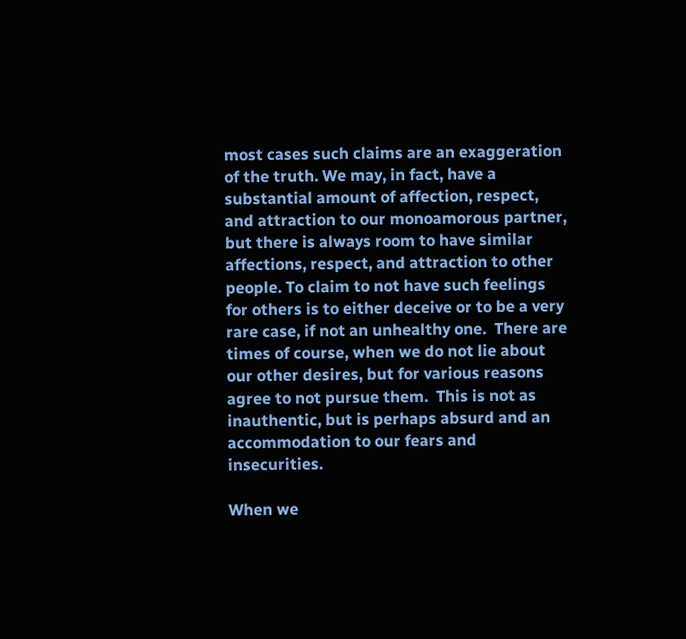most cases such claims are an exaggeration of the truth. We may, in fact, have a substantial amount of affection, respect, and attraction to our monoamorous partner, but there is always room to have similar affections, respect, and attraction to other people. To claim to not have such feelings for others is to either deceive or to be a very rare case, if not an unhealthy one.  There are times of course, when we do not lie about our other desires, but for various reasons agree to not pursue them.  This is not as inauthentic, but is perhaps absurd and an accommodation to our fears and insecurities.

When we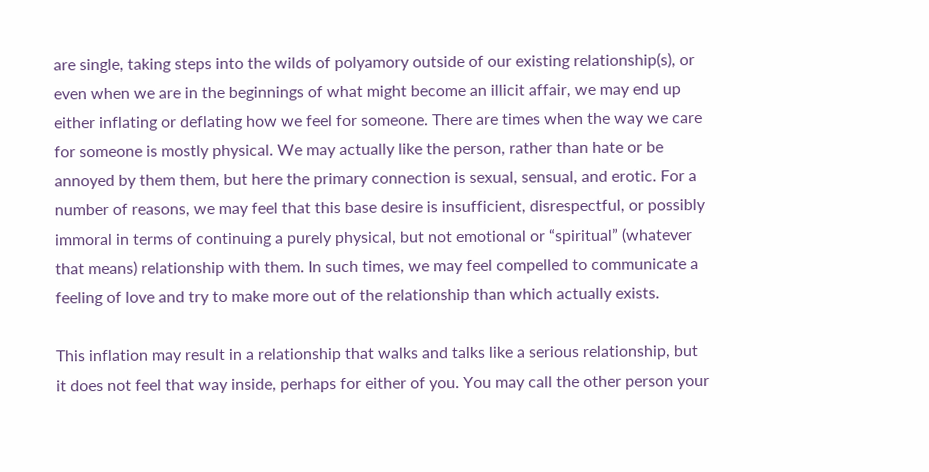are single, taking steps into the wilds of polyamory outside of our existing relationship(s), or even when we are in the beginnings of what might become an illicit affair, we may end up either inflating or deflating how we feel for someone. There are times when the way we care for someone is mostly physical. We may actually like the person, rather than hate or be annoyed by them them, but here the primary connection is sexual, sensual, and erotic. For a number of reasons, we may feel that this base desire is insufficient, disrespectful, or possibly immoral in terms of continuing a purely physical, but not emotional or “spiritual” (whatever that means) relationship with them. In such times, we may feel compelled to communicate a feeling of love and try to make more out of the relationship than which actually exists.

This inflation may result in a relationship that walks and talks like a serious relationship, but it does not feel that way inside, perhaps for either of you. You may call the other person your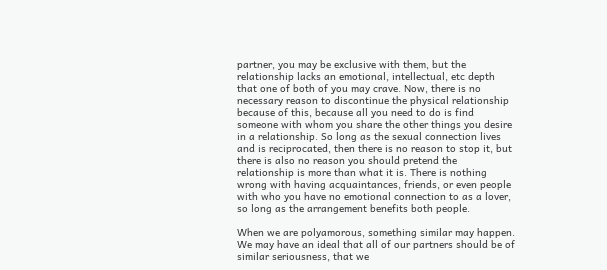partner, you may be exclusive with them, but the relationship lacks an emotional, intellectual, etc depth that one of both of you may crave. Now, there is no necessary reason to discontinue the physical relationship because of this, because all you need to do is find someone with whom you share the other things you desire in a relationship. So long as the sexual connection lives and is reciprocated, then there is no reason to stop it, but there is also no reason you should pretend the relationship is more than what it is. There is nothing wrong with having acquaintances, friends, or even people with who you have no emotional connection to as a lover, so long as the arrangement benefits both people.

When we are polyamorous, something similar may happen. We may have an ideal that all of our partners should be of similar seriousness, that we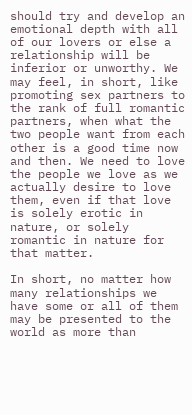should try and develop an emotional depth with all of our lovers or else a relationship will be inferior or unworthy. We may feel, in short, like promoting sex partners to the rank of full romantic partners, when what the two people want from each other is a good time now and then. We need to love the people we love as we actually desire to love them, even if that love is solely erotic in nature, or solely romantic in nature for that matter.

In short, no matter how many relationships we have some or all of them may be presented to the world as more than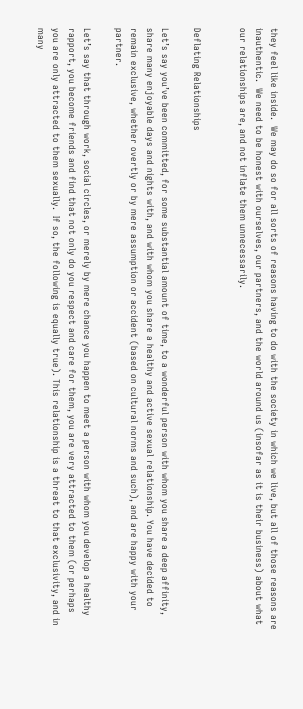they feel like inside.  We may do so for all sorts of reasons having to do with the society in which we live, but all of those reasons are inauthentic.  We need to be honest with ourselves, our partners, and the world around us (insofar as it is their business) about what our relationships are, and not inflate them unnecessarily.


Deflating Relationships

Let’s say you’ve been committed, for some substantial amount of time, to a wonderful person with whom you share a deep affinity, share many enjoyable days and nights with, and with whom you share a healthy and active sexual relationship. You have decided to remain exclusive, whether overtly or by mere assumption or accident (based on cultural norms and such), and are happy with your partner.

Let’s say that through work, social circles, or merely by mere chance you happen to meet a person with whom you develop a healthy rapport, you become friends and find that not only do you respect and care for them, you are very attracted to them (or perhaps you are only attracted to them sexually.  If so, the following is equally true). This relationship is a threat to that exclusivity, and in many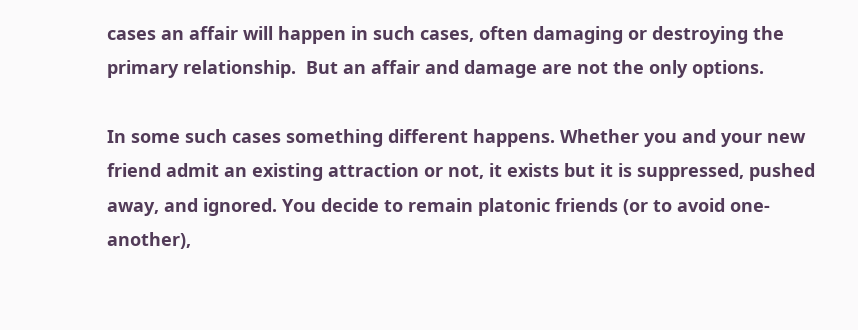cases an affair will happen in such cases, often damaging or destroying the primary relationship.  But an affair and damage are not the only options.

In some such cases something different happens. Whether you and your new friend admit an existing attraction or not, it exists but it is suppressed, pushed away, and ignored. You decide to remain platonic friends (or to avoid one-another),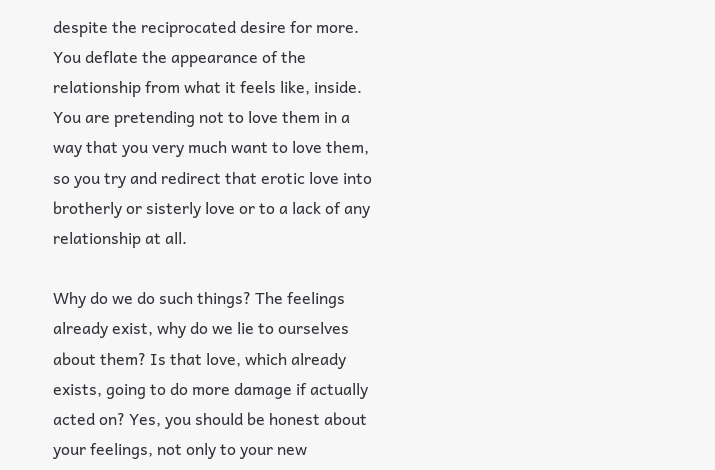despite the reciprocated desire for more. You deflate the appearance of the relationship from what it feels like, inside. You are pretending not to love them in a way that you very much want to love them, so you try and redirect that erotic love into brotherly or sisterly love or to a lack of any relationship at all.

Why do we do such things? The feelings already exist, why do we lie to ourselves about them? Is that love, which already exists, going to do more damage if actually acted on? Yes, you should be honest about your feelings, not only to your new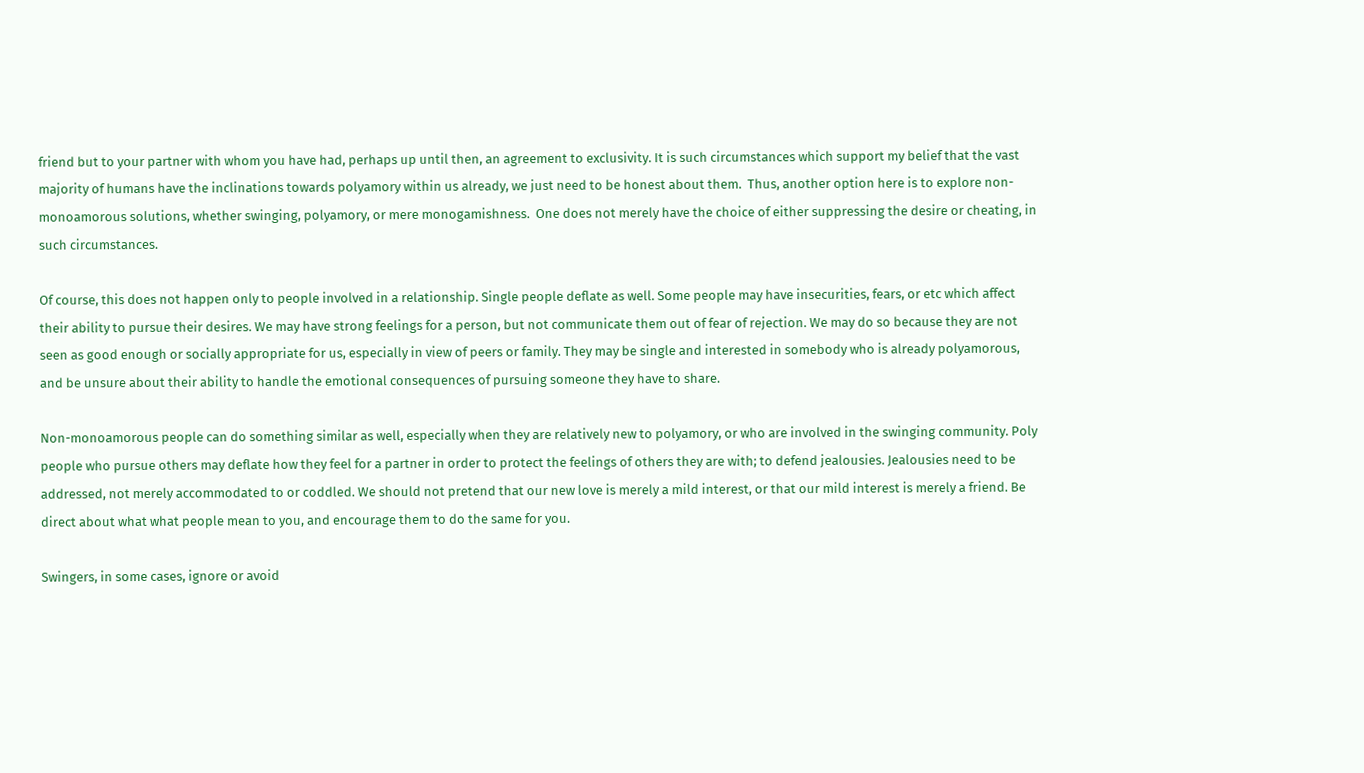friend but to your partner with whom you have had, perhaps up until then, an agreement to exclusivity. It is such circumstances which support my belief that the vast majority of humans have the inclinations towards polyamory within us already, we just need to be honest about them.  Thus, another option here is to explore non-monoamorous solutions, whether swinging, polyamory, or mere monogamishness.  One does not merely have the choice of either suppressing the desire or cheating, in such circumstances.

Of course, this does not happen only to people involved in a relationship. Single people deflate as well. Some people may have insecurities, fears, or etc which affect their ability to pursue their desires. We may have strong feelings for a person, but not communicate them out of fear of rejection. We may do so because they are not seen as good enough or socially appropriate for us, especially in view of peers or family. They may be single and interested in somebody who is already polyamorous, and be unsure about their ability to handle the emotional consequences of pursuing someone they have to share.

Non-monoamorous people can do something similar as well, especially when they are relatively new to polyamory, or who are involved in the swinging community. Poly people who pursue others may deflate how they feel for a partner in order to protect the feelings of others they are with; to defend jealousies. Jealousies need to be addressed, not merely accommodated to or coddled. We should not pretend that our new love is merely a mild interest, or that our mild interest is merely a friend. Be direct about what what people mean to you, and encourage them to do the same for you.

Swingers, in some cases, ignore or avoid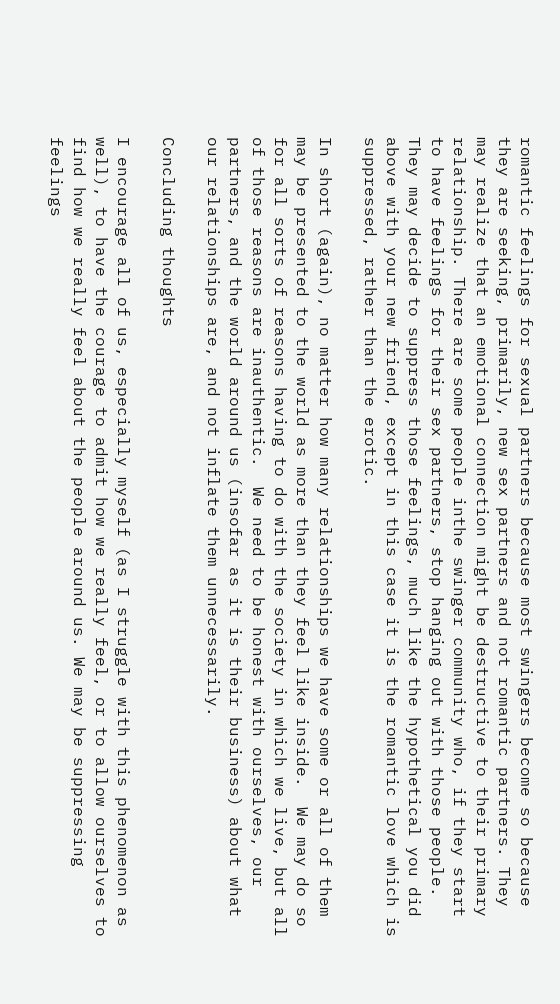romantic feelings for sexual partners because most swingers become so because they are seeking, primarily, new sex partners and not romantic partners. They may realize that an emotional connection might be destructive to their primary relationship. There are some people inthe swinger community who, if they start to have feelings for their sex partners, stop hanging out with those people. They may decide to suppress those feelings, much like the hypothetical you did above with your new friend, except in this case it is the romantic love which is suppressed, rather than the erotic.

In short (again), no matter how many relationships we have some or all of them may be presented to the world as more than they feel like inside.  We may do so for all sorts of reasons having to do with the society in which we live, but all of those reasons are inauthentic.  We need to be honest with ourselves, our partners, and the world around us (insofar as it is their business) about what our relationships are, and not inflate them unnecessarily.

Concluding thoughts

I encourage all of us, especially myself (as I struggle with this phenomenon as well), to have the courage to admit how we really feel, or to allow ourselves to find how we really feel about the people around us. We may be suppressing feelings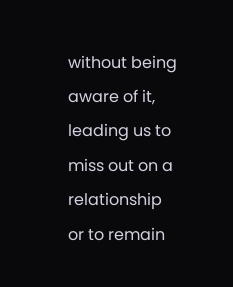without being aware of it, leading us to miss out on a relationship or to remain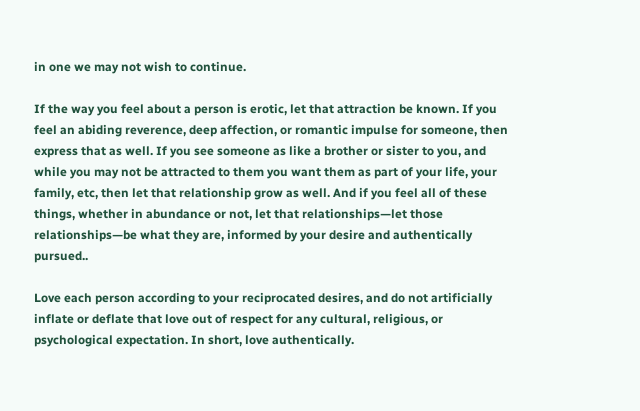in one we may not wish to continue.

If the way you feel about a person is erotic, let that attraction be known. If you feel an abiding reverence, deep affection, or romantic impulse for someone, then express that as well. If you see someone as like a brother or sister to you, and while you may not be attracted to them you want them as part of your life, your family, etc, then let that relationship grow as well. And if you feel all of these things, whether in abundance or not, let that relationships—let those relationships—be what they are, informed by your desire and authentically pursued..

Love each person according to your reciprocated desires, and do not artificially inflate or deflate that love out of respect for any cultural, religious, or psychological expectation. In short, love authentically.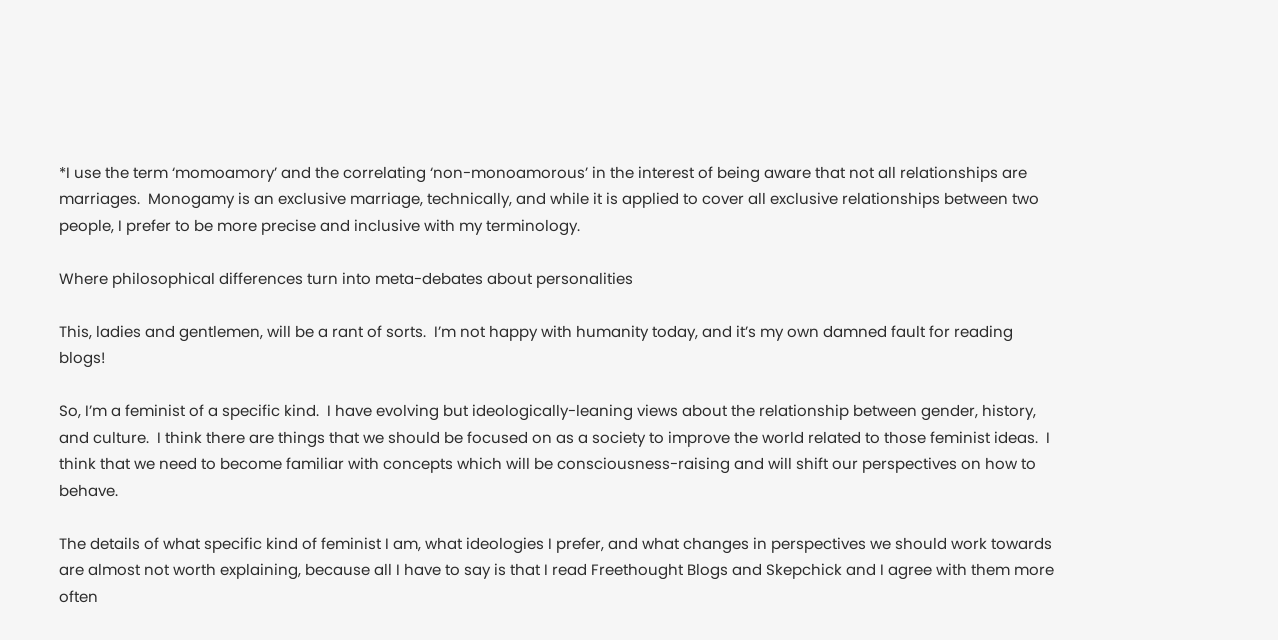*I use the term ‘momoamory’ and the correlating ‘non-monoamorous’ in the interest of being aware that not all relationships are marriages.  Monogamy is an exclusive marriage, technically, and while it is applied to cover all exclusive relationships between two people, I prefer to be more precise and inclusive with my terminology.

Where philosophical differences turn into meta-debates about personalities

This, ladies and gentlemen, will be a rant of sorts.  I’m not happy with humanity today, and it’s my own damned fault for reading blogs!

So, I’m a feminist of a specific kind.  I have evolving but ideologically-leaning views about the relationship between gender, history, and culture.  I think there are things that we should be focused on as a society to improve the world related to those feminist ideas.  I think that we need to become familiar with concepts which will be consciousness-raising and will shift our perspectives on how to behave.

The details of what specific kind of feminist I am, what ideologies I prefer, and what changes in perspectives we should work towards are almost not worth explaining, because all I have to say is that I read Freethought Blogs and Skepchick and I agree with them more often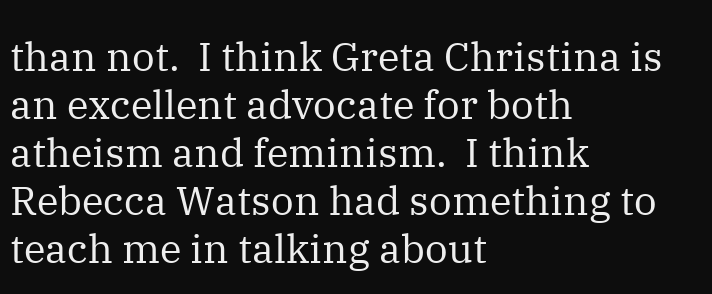than not.  I think Greta Christina is an excellent advocate for both atheism and feminism.  I think Rebecca Watson had something to teach me in talking about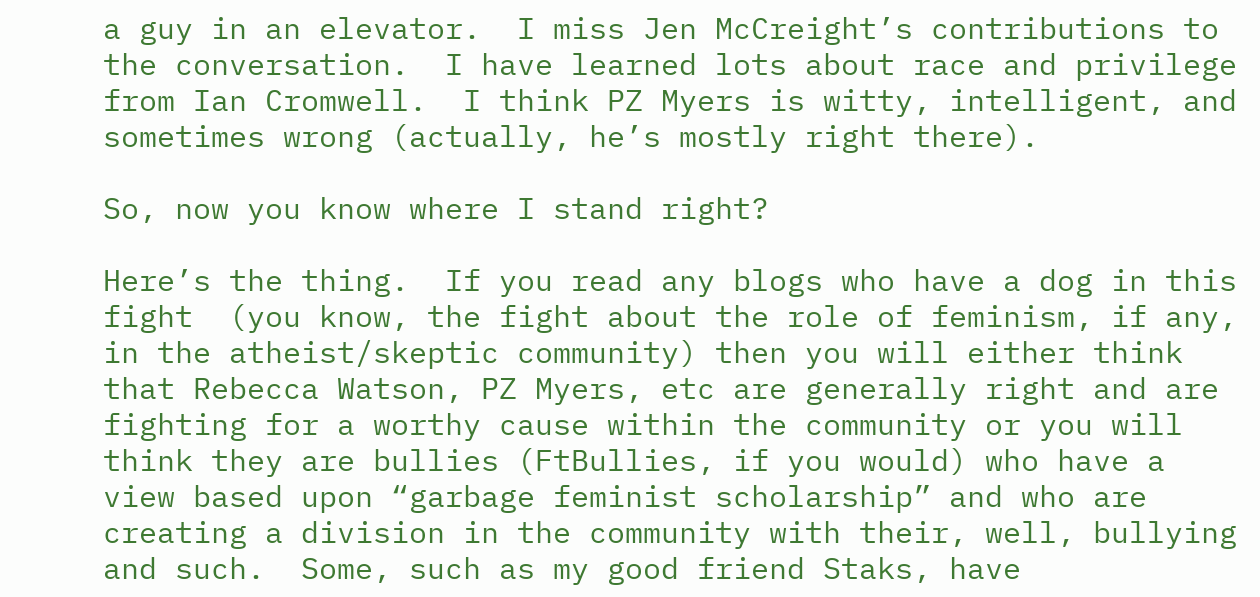a guy in an elevator.  I miss Jen McCreight’s contributions to the conversation.  I have learned lots about race and privilege from Ian Cromwell.  I think PZ Myers is witty, intelligent, and sometimes wrong (actually, he’s mostly right there).

So, now you know where I stand right?

Here’s the thing.  If you read any blogs who have a dog in this fight  (you know, the fight about the role of feminism, if any, in the atheist/skeptic community) then you will either think that Rebecca Watson, PZ Myers, etc are generally right and are fighting for a worthy cause within the community or you will think they are bullies (FtBullies, if you would) who have a view based upon “garbage feminist scholarship” and who are creating a division in the community with their, well, bullying and such.  Some, such as my good friend Staks, have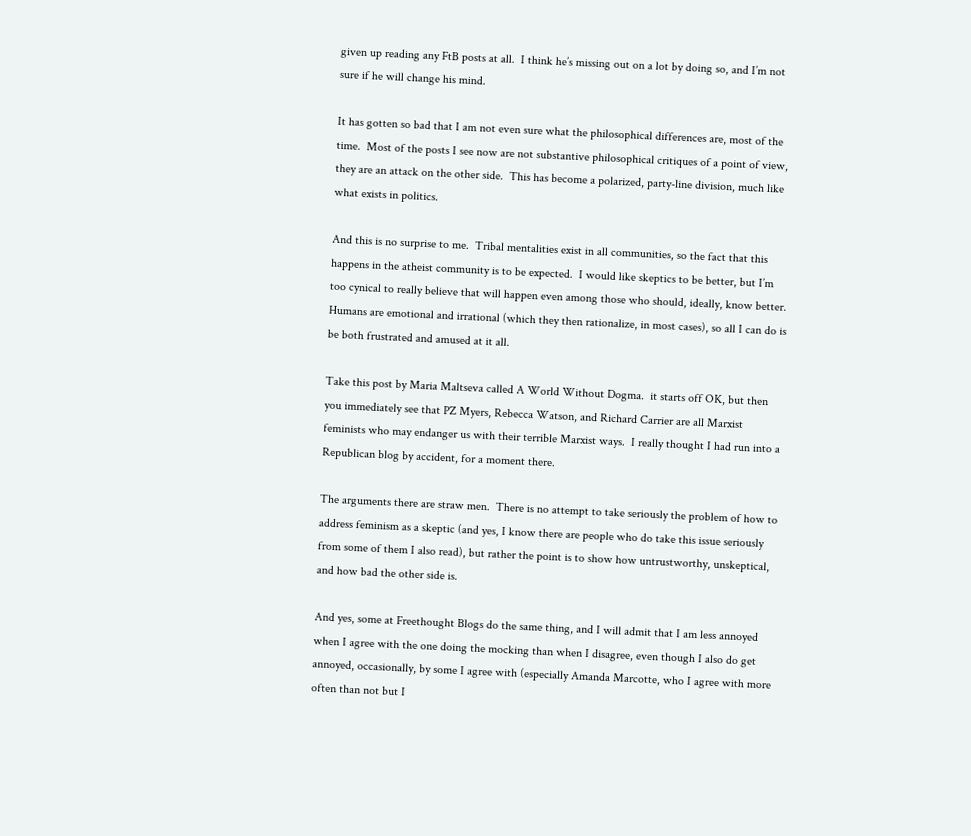given up reading any FtB posts at all.  I think he’s missing out on a lot by doing so, and I’m not sure if he will change his mind.

It has gotten so bad that I am not even sure what the philosophical differences are, most of the time.  Most of the posts I see now are not substantive philosophical critiques of a point of view, they are an attack on the other side.  This has become a polarized, party-line division, much like what exists in politics.

And this is no surprise to me.  Tribal mentalities exist in all communities, so the fact that this happens in the atheist community is to be expected.  I would like skeptics to be better, but I’m too cynical to really believe that will happen even among those who should, ideally, know better.  Humans are emotional and irrational (which they then rationalize, in most cases), so all I can do is be both frustrated and amused at it all.

Take this post by Maria Maltseva called A World Without Dogma.  it starts off OK, but then you immediately see that PZ Myers, Rebecca Watson, and Richard Carrier are all Marxist feminists who may endanger us with their terrible Marxist ways.  I really thought I had run into a Republican blog by accident, for a moment there.

The arguments there are straw men.  There is no attempt to take seriously the problem of how to address feminism as a skeptic (and yes, I know there are people who do take this issue seriously from some of them I also read), but rather the point is to show how untrustworthy, unskeptical, and how bad the other side is.

And yes, some at Freethought Blogs do the same thing, and I will admit that I am less annoyed when I agree with the one doing the mocking than when I disagree, even though I also do get annoyed, occasionally, by some I agree with (especially Amanda Marcotte, who I agree with more often than not but I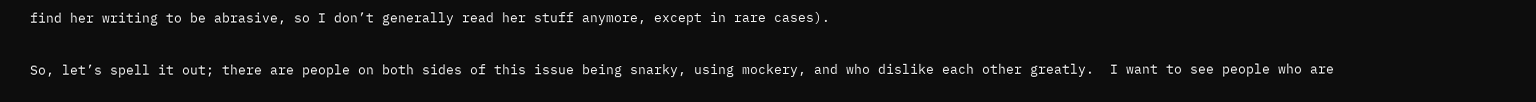find her writing to be abrasive, so I don’t generally read her stuff anymore, except in rare cases).


So, let’s spell it out; there are people on both sides of this issue being snarky, using mockery, and who dislike each other greatly.  I want to see people who are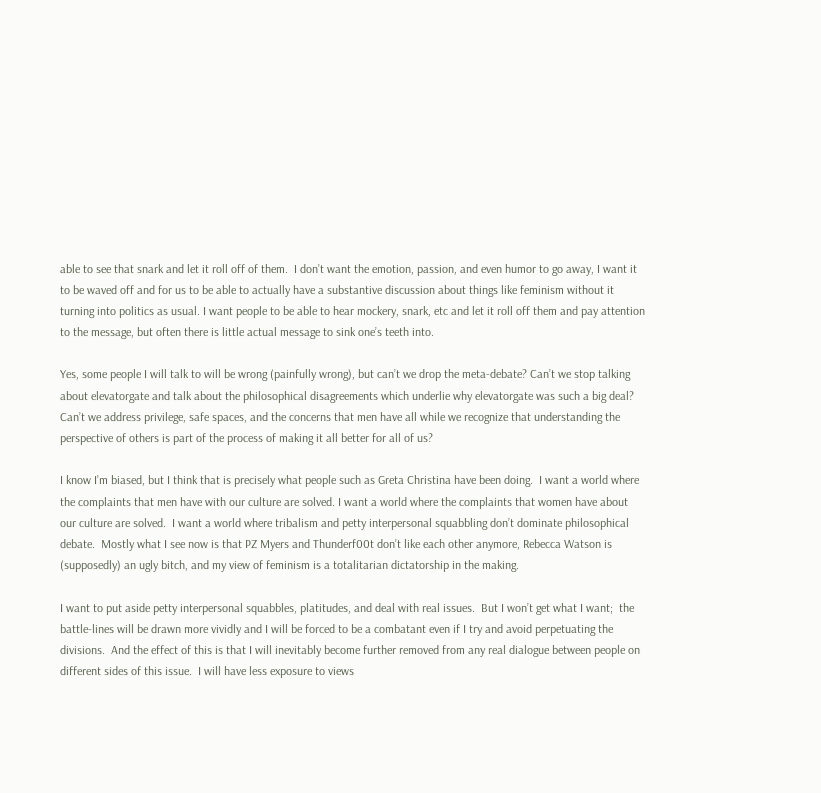able to see that snark and let it roll off of them.  I don’t want the emotion, passion, and even humor to go away, I want it to be waved off and for us to be able to actually have a substantive discussion about things like feminism without it turning into politics as usual. I want people to be able to hear mockery, snark, etc and let it roll off them and pay attention to the message, but often there is little actual message to sink one’s teeth into.

Yes, some people I will talk to will be wrong (painfully wrong), but can’t we drop the meta-debate? Can’t we stop talking about elevatorgate and talk about the philosophical disagreements which underlie why elevatorgate was such a big deal? Can’t we address privilege, safe spaces, and the concerns that men have all while we recognize that understanding the perspective of others is part of the process of making it all better for all of us?

I know I’m biased, but I think that is precisely what people such as Greta Christina have been doing.  I want a world where the complaints that men have with our culture are solved. I want a world where the complaints that women have about our culture are solved.  I want a world where tribalism and petty interpersonal squabbling don’t dominate philosophical debate.  Mostly what I see now is that PZ Myers and Thunderf00t don’t like each other anymore, Rebecca Watson is (supposedly) an ugly bitch, and my view of feminism is a totalitarian dictatorship in the making.

I want to put aside petty interpersonal squabbles, platitudes, and deal with real issues.  But I won’t get what I want;  the battle-lines will be drawn more vividly and I will be forced to be a combatant even if I try and avoid perpetuating the divisions.  And the effect of this is that I will inevitably become further removed from any real dialogue between people on different sides of this issue.  I will have less exposure to views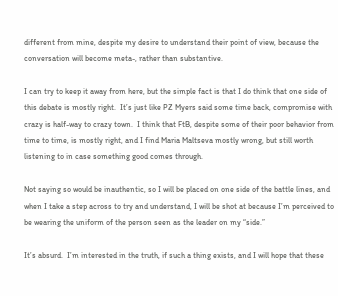different from mine, despite my desire to understand their point of view, because the conversation will become meta-, rather than substantive.

I can try to keep it away from here, but the simple fact is that I do think that one side of this debate is mostly right.  It’s just like PZ Myers said some time back, compromise with crazy is half-way to crazy town.  I think that FtB, despite some of their poor behavior from time to time, is mostly right, and I find Maria Maltseva mostly wrong, but still worth listening to in case something good comes through.

Not saying so would be inauthentic, so I will be placed on one side of the battle lines, and when I take a step across to try and understand, I will be shot at because I’m perceived to be wearing the uniform of the person seen as the leader on my “side.”

It’s absurd.  I’m interested in the truth, if such a thing exists, and I will hope that these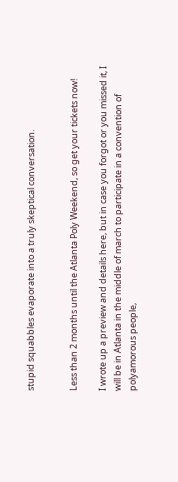stupid squabbles evaporate into a truly skeptical conversation.


Less than 2 months until the Atlanta Poly Weekend, so get your tickets now!

I wrote up a preview and details here, but in case you forgot or you missed it, I will be in Atlanta in the middle of march to participate in a convention of polyamorous people,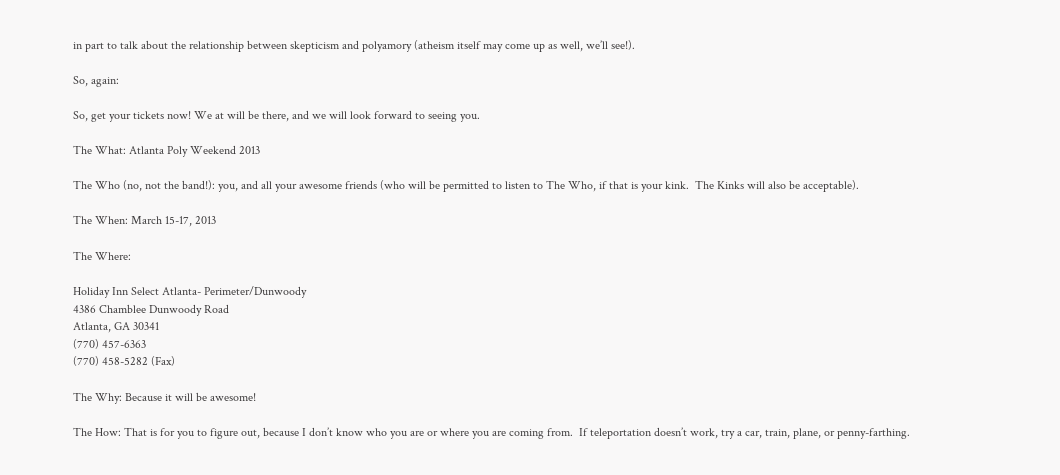in part to talk about the relationship between skepticism and polyamory (atheism itself may come up as well, we’ll see!).

So, again:

So, get your tickets now! We at will be there, and we will look forward to seeing you.

The What: Atlanta Poly Weekend 2013

The Who (no, not the band!): you, and all your awesome friends (who will be permitted to listen to The Who, if that is your kink.  The Kinks will also be acceptable).

The When: March 15-17, 2013

The Where:

Holiday Inn Select Atlanta- Perimeter/Dunwoody
4386 Chamblee Dunwoody Road
Atlanta, GA 30341
(770) 457-6363
(770) 458-5282 (Fax)

The Why: Because it will be awesome!

The How: That is for you to figure out, because I don’t know who you are or where you are coming from.  If teleportation doesn’t work, try a car, train, plane, or penny-farthing.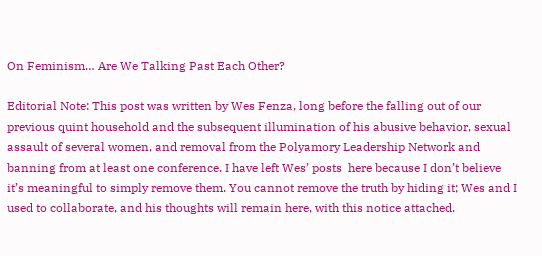On Feminism… Are We Talking Past Each Other?

Editorial Note: This post was written by Wes Fenza, long before the falling out of our previous quint household and the subsequent illumination of his abusive behavior, sexual assault of several women, and removal from the Polyamory Leadership Network and banning from at least one conference. I have left Wes’ posts  here because I don’t believe it’s meaningful to simply remove them. You cannot remove the truth by hiding it; Wes and I used to collaborate, and his thoughts will remain here, with this notice attached.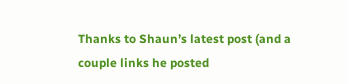Thanks to Shaun’s latest post (and a couple links he posted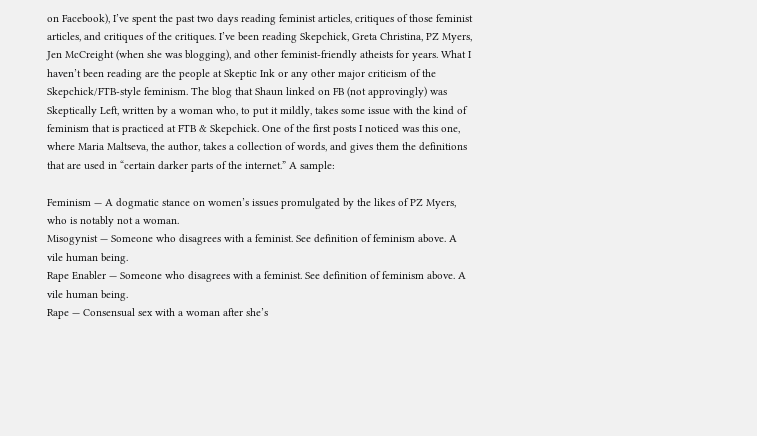on Facebook), I’ve spent the past two days reading feminist articles, critiques of those feminist articles, and critiques of the critiques. I’ve been reading Skepchick, Greta Christina, PZ Myers, Jen McCreight (when she was blogging), and other feminist-friendly atheists for years. What I haven’t been reading are the people at Skeptic Ink or any other major criticism of the Skepchick/FTB-style feminism. The blog that Shaun linked on FB (not approvingly) was Skeptically Left, written by a woman who, to put it mildly, takes some issue with the kind of feminism that is practiced at FTB & Skepchick. One of the first posts I noticed was this one, where Maria Maltseva, the author, takes a collection of words, and gives them the definitions that are used in “certain darker parts of the internet.” A sample:

Feminism — A dogmatic stance on women’s issues promulgated by the likes of PZ Myers, who is notably not a woman.
Misogynist — Someone who disagrees with a feminist. See definition of feminism above. A vile human being.
Rape Enabler — Someone who disagrees with a feminist. See definition of feminism above. A vile human being.
Rape — Consensual sex with a woman after she’s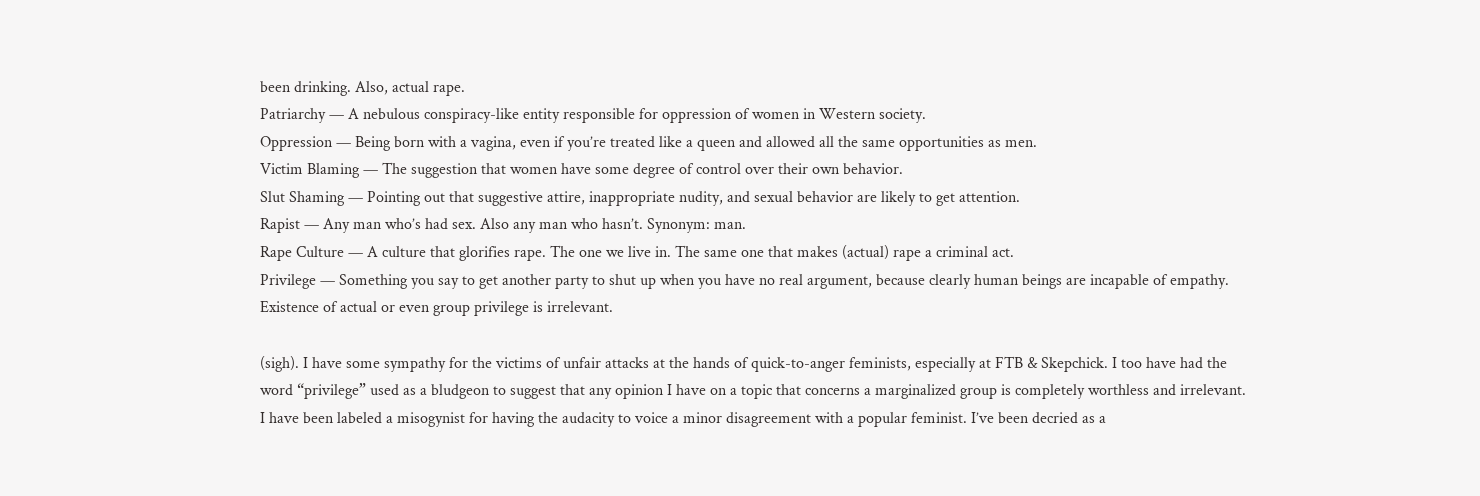been drinking. Also, actual rape.
Patriarchy — A nebulous conspiracy-like entity responsible for oppression of women in Western society.
Oppression — Being born with a vagina, even if you’re treated like a queen and allowed all the same opportunities as men.
Victim Blaming — The suggestion that women have some degree of control over their own behavior.
Slut Shaming — Pointing out that suggestive attire, inappropriate nudity, and sexual behavior are likely to get attention.
Rapist — Any man who’s had sex. Also any man who hasn’t. Synonym: man.
Rape Culture — A culture that glorifies rape. The one we live in. The same one that makes (actual) rape a criminal act.
Privilege — Something you say to get another party to shut up when you have no real argument, because clearly human beings are incapable of empathy. Existence of actual or even group privilege is irrelevant.

(sigh). I have some sympathy for the victims of unfair attacks at the hands of quick-to-anger feminists, especially at FTB & Skepchick. I too have had the word “privilege” used as a bludgeon to suggest that any opinion I have on a topic that concerns a marginalized group is completely worthless and irrelevant. I have been labeled a misogynist for having the audacity to voice a minor disagreement with a popular feminist. I’ve been decried as a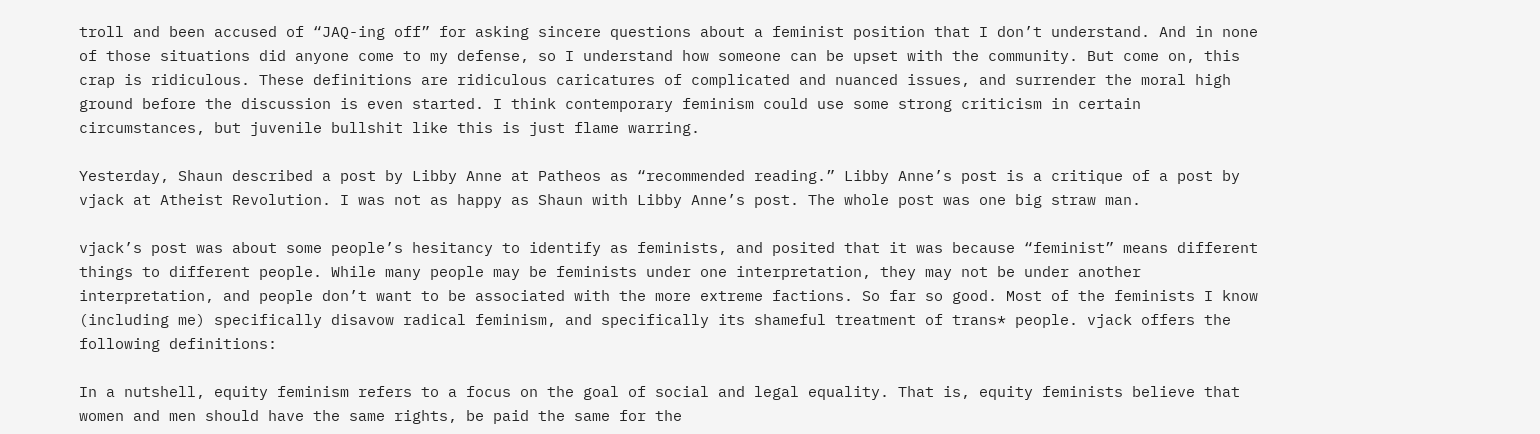troll and been accused of “JAQ-ing off” for asking sincere questions about a feminist position that I don’t understand. And in none of those situations did anyone come to my defense, so I understand how someone can be upset with the community. But come on, this crap is ridiculous. These definitions are ridiculous caricatures of complicated and nuanced issues, and surrender the moral high ground before the discussion is even started. I think contemporary feminism could use some strong criticism in certain circumstances, but juvenile bullshit like this is just flame warring.

Yesterday, Shaun described a post by Libby Anne at Patheos as “recommended reading.” Libby Anne’s post is a critique of a post by vjack at Atheist Revolution. I was not as happy as Shaun with Libby Anne’s post. The whole post was one big straw man.

vjack’s post was about some people’s hesitancy to identify as feminists, and posited that it was because “feminist” means different things to different people. While many people may be feminists under one interpretation, they may not be under another interpretation, and people don’t want to be associated with the more extreme factions. So far so good. Most of the feminists I know (including me) specifically disavow radical feminism, and specifically its shameful treatment of trans* people. vjack offers the following definitions:

In a nutshell, equity feminism refers to a focus on the goal of social and legal equality. That is, equity feminists believe that women and men should have the same rights, be paid the same for the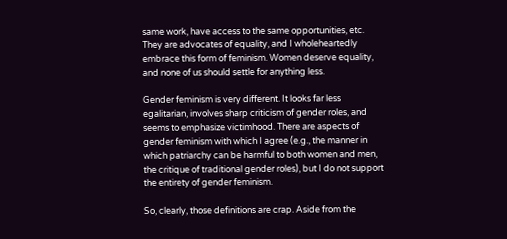same work, have access to the same opportunities, etc. They are advocates of equality, and I wholeheartedly embrace this form of feminism. Women deserve equality, and none of us should settle for anything less.

Gender feminism is very different. It looks far less egalitarian, involves sharp criticism of gender roles, and seems to emphasize victimhood. There are aspects of gender feminism with which I agree (e.g., the manner in which patriarchy can be harmful to both women and men, the critique of traditional gender roles), but I do not support the entirety of gender feminism.

So, clearly, those definitions are crap. Aside from the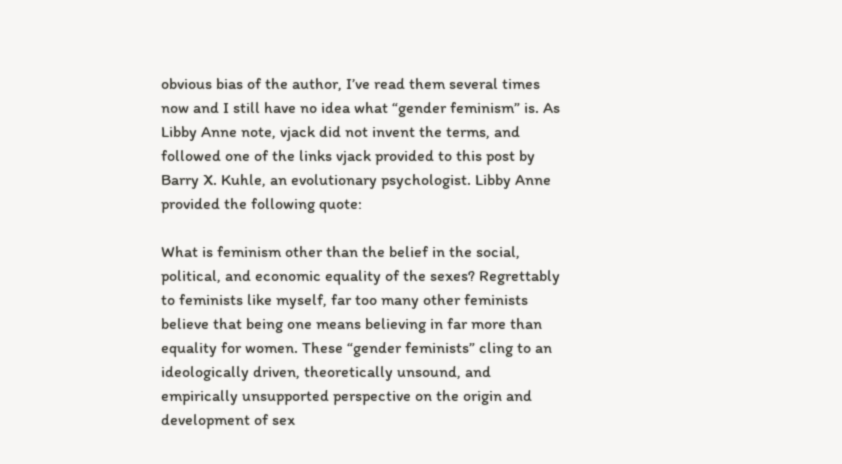obvious bias of the author, I’ve read them several times now and I still have no idea what “gender feminism” is. As Libby Anne note, vjack did not invent the terms, and followed one of the links vjack provided to this post by Barry X. Kuhle, an evolutionary psychologist. Libby Anne provided the following quote:

What is feminism other than the belief in the social, political, and economic equality of the sexes? Regrettably to feminists like myself, far too many other feminists believe that being one means believing in far more than equality for women. These “gender feminists” cling to an ideologically driven, theoretically unsound, and empirically unsupported perspective on the origin and development of sex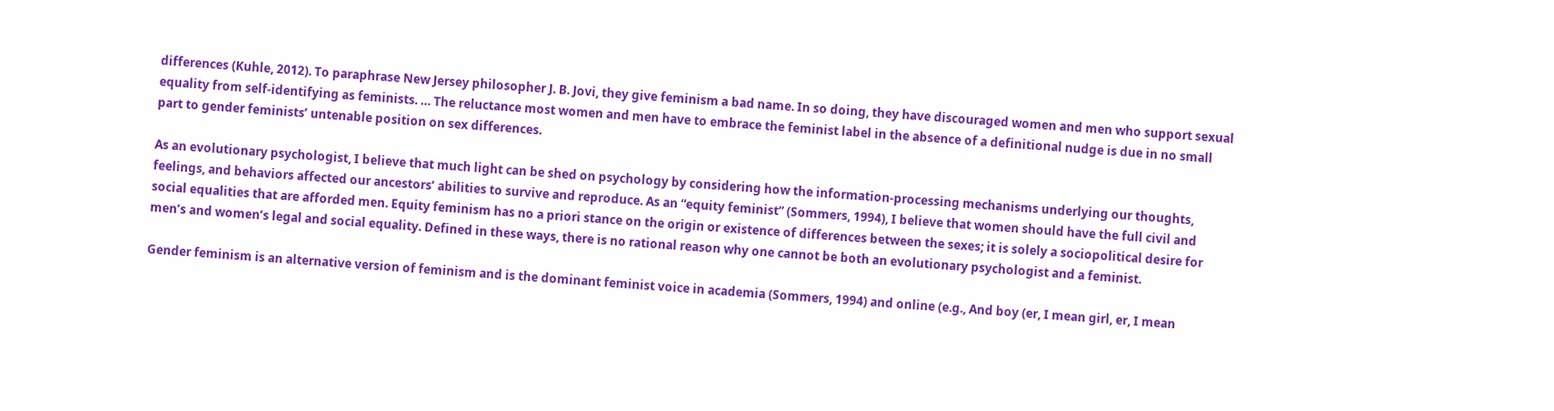differences (Kuhle, 2012). To paraphrase New Jersey philosopher J. B. Jovi, they give feminism a bad name. In so doing, they have discouraged women and men who support sexual equality from self-identifying as feminists. … The reluctance most women and men have to embrace the feminist label in the absence of a definitional nudge is due in no small part to gender feminists’ untenable position on sex differences.

As an evolutionary psychologist, I believe that much light can be shed on psychology by considering how the information-processing mechanisms underlying our thoughts, feelings, and behaviors affected our ancestors’ abilities to survive and reproduce. As an “equity feminist” (Sommers, 1994), I believe that women should have the full civil and social equalities that are afforded men. Equity feminism has no a priori stance on the origin or existence of differences between the sexes; it is solely a sociopolitical desire for men’s and women’s legal and social equality. Defined in these ways, there is no rational reason why one cannot be both an evolutionary psychologist and a feminist.

Gender feminism is an alternative version of feminism and is the dominant feminist voice in academia (Sommers, 1994) and online (e.g., And boy (er, I mean girl, er, I mean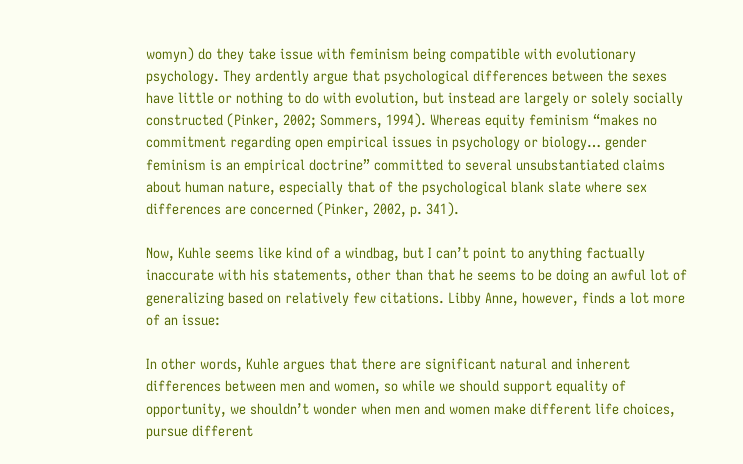womyn) do they take issue with feminism being compatible with evolutionary psychology. They ardently argue that psychological differences between the sexes have little or nothing to do with evolution, but instead are largely or solely socially constructed (Pinker, 2002; Sommers, 1994). Whereas equity feminism “makes no commitment regarding open empirical issues in psychology or biology… gender feminism is an empirical doctrine” committed to several unsubstantiated claims about human nature, especially that of the psychological blank slate where sex differences are concerned (Pinker, 2002, p. 341).

Now, Kuhle seems like kind of a windbag, but I can’t point to anything factually inaccurate with his statements, other than that he seems to be doing an awful lot of generalizing based on relatively few citations. Libby Anne, however, finds a lot more of an issue:

In other words, Kuhle argues that there are significant natural and inherent differences between men and women, so while we should support equality of opportunity, we shouldn’t wonder when men and women make different life choices, pursue different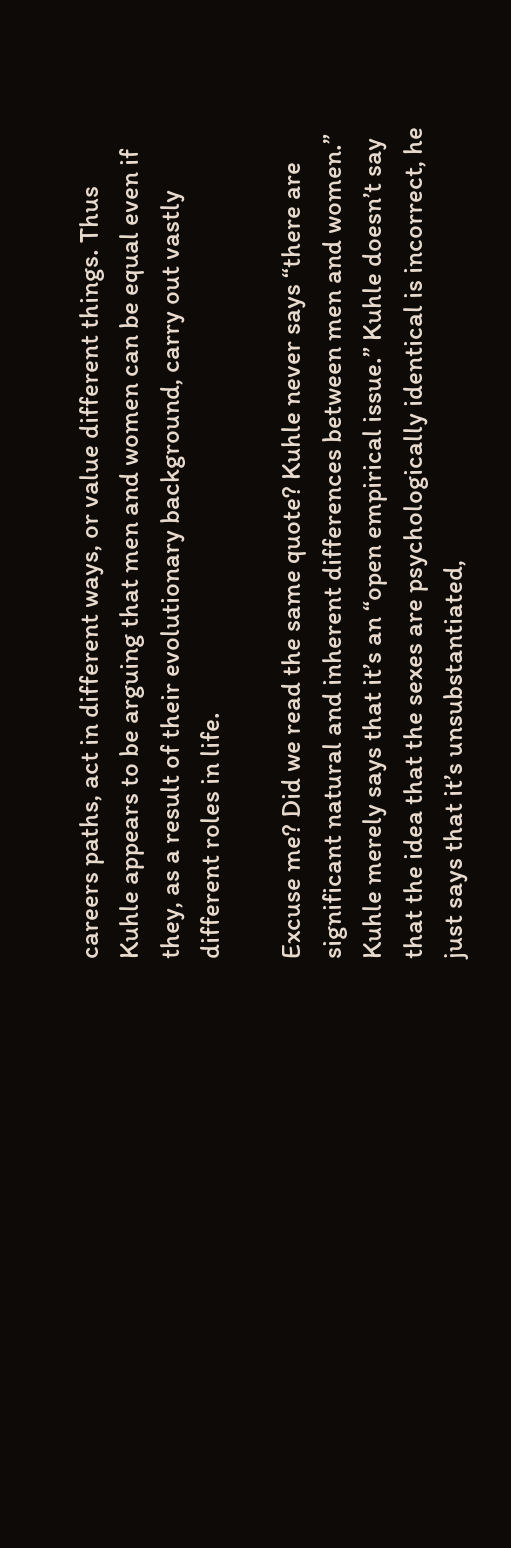careers paths, act in different ways, or value different things. Thus Kuhle appears to be arguing that men and women can be equal even if they, as a result of their evolutionary background, carry out vastly different roles in life.

Excuse me? Did we read the same quote? Kuhle never says “there are significant natural and inherent differences between men and women.” Kuhle merely says that it’s an “open empirical issue.” Kuhle doesn’t say that the idea that the sexes are psychologically identical is incorrect, he just says that it’s unsubstantiated,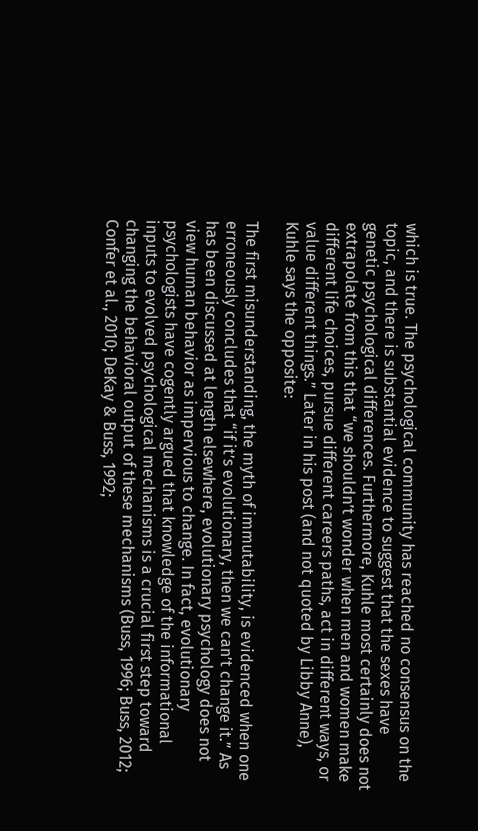which is true. The psychological community has reached no consensus on the topic, and there is substantial evidence to suggest that the sexes have genetic psychological differences. Furthermore, Kuhle most certainly does not extrapolate from this that “we shouldn’t wonder when men and women make different life choices, pursue different careers paths, act in different ways, or value different things.” Later in his post (and not quoted by Libby Anne), Kuhle says the opposite:

The first misunderstanding, the myth of immutability, is evidenced when one erroneously concludes that “if it’s evolutionary, then we can’t change it.” As has been discussed at length elsewhere, evolutionary psychology does not view human behavior as impervious to change. In fact, evolutionary psychologists have cogently argued that knowledge of the informational inputs to evolved psychological mechanisms is a crucial first step toward changing the behavioral output of these mechanisms (Buss, 1996; Buss, 2012; Confer et al., 2010; DeKay & Buss, 1992;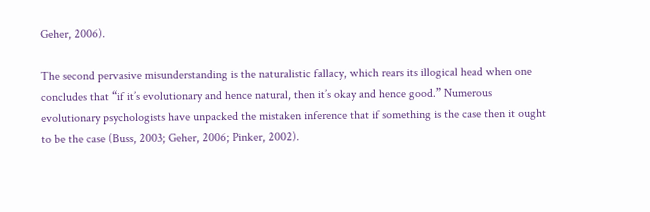Geher, 2006).

The second pervasive misunderstanding is the naturalistic fallacy, which rears its illogical head when one concludes that “if it’s evolutionary and hence natural, then it’s okay and hence good.” Numerous evolutionary psychologists have unpacked the mistaken inference that if something is the case then it ought to be the case (Buss, 2003; Geher, 2006; Pinker, 2002).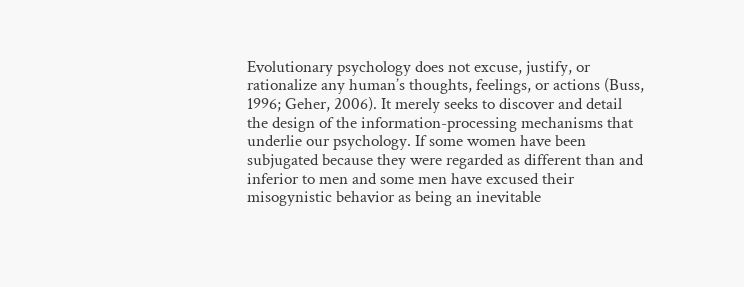Evolutionary psychology does not excuse, justify, or rationalize any human’s thoughts, feelings, or actions (Buss, 1996; Geher, 2006). It merely seeks to discover and detail the design of the information-processing mechanisms that underlie our psychology. If some women have been subjugated because they were regarded as different than and inferior to men and some men have excused their misogynistic behavior as being an inevitable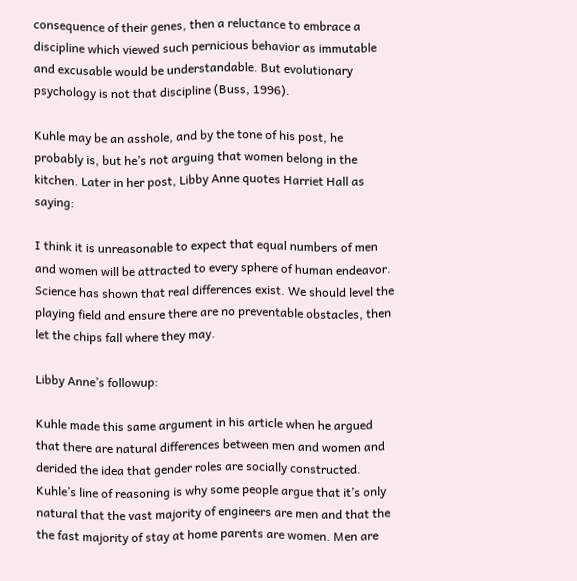consequence of their genes, then a reluctance to embrace a discipline which viewed such pernicious behavior as immutable and excusable would be understandable. But evolutionary psychology is not that discipline (Buss, 1996).

Kuhle may be an asshole, and by the tone of his post, he probably is, but he’s not arguing that women belong in the kitchen. Later in her post, Libby Anne quotes Harriet Hall as saying:

I think it is unreasonable to expect that equal numbers of men and women will be attracted to every sphere of human endeavor. Science has shown that real differences exist. We should level the playing field and ensure there are no preventable obstacles, then let the chips fall where they may.

Libby Anne’s followup:

Kuhle made this same argument in his article when he argued that there are natural differences between men and women and derided the idea that gender roles are socially constructed. Kuhle’s line of reasoning is why some people argue that it’s only natural that the vast majority of engineers are men and that the the fast majority of stay at home parents are women. Men are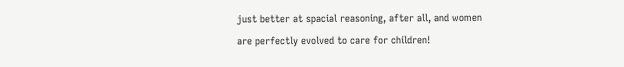just better at spacial reasoning, after all, and women are perfectly evolved to care for children!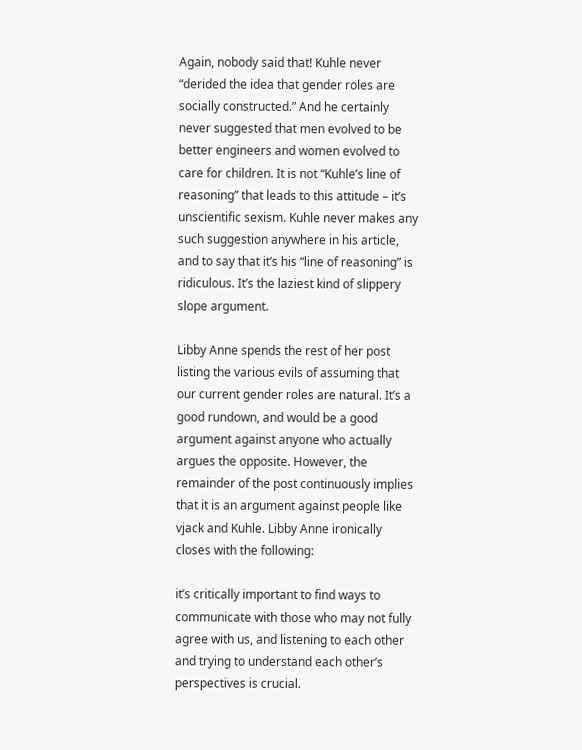Again, nobody said that! Kuhle never “derided the idea that gender roles are socially constructed.” And he certainly never suggested that men evolved to be better engineers and women evolved to care for children. It is not “Kuhle’s line of reasoning” that leads to this attitude – it’s unscientific sexism. Kuhle never makes any such suggestion anywhere in his article, and to say that it’s his “line of reasoning” is ridiculous. It’s the laziest kind of slippery slope argument.

Libby Anne spends the rest of her post listing the various evils of assuming that our current gender roles are natural. It’s a good rundown, and would be a good argument against anyone who actually argues the opposite. However, the remainder of the post continuously implies that it is an argument against people like vjack and Kuhle. Libby Anne ironically closes with the following:

it’s critically important to find ways to communicate with those who may not fully agree with us, and listening to each other and trying to understand each other’s perspectives is crucial.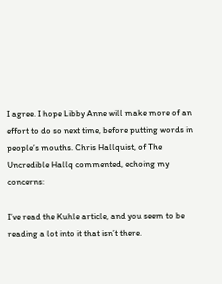I agree. I hope Libby Anne will make more of an effort to do so next time, before putting words in people’s mouths. Chris Hallquist, of The Uncredible Hallq commented, echoing my concerns:

I’ve read the Kuhle article, and you seem to be reading a lot into it that isn’t there.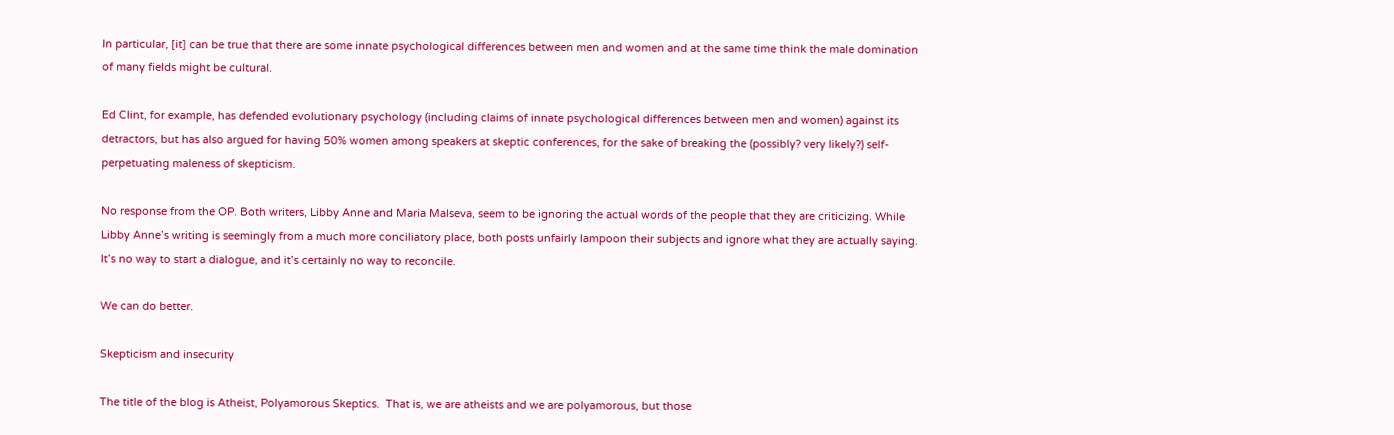In particular, [it] can be true that there are some innate psychological differences between men and women and at the same time think the male domination of many fields might be cultural.

Ed Clint, for example, has defended evolutionary psychology (including claims of innate psychological differences between men and women) against its detractors, but has also argued for having 50% women among speakers at skeptic conferences, for the sake of breaking the (possibly? very likely?) self-perpetuating maleness of skepticism.

No response from the OP. Both writers, Libby Anne and Maria Malseva, seem to be ignoring the actual words of the people that they are criticizing. While Libby Anne’s writing is seemingly from a much more conciliatory place, both posts unfairly lampoon their subjects and ignore what they are actually saying. It’s no way to start a dialogue, and it’s certainly no way to reconcile.

We can do better.

Skepticism and insecurity

The title of the blog is Atheist, Polyamorous Skeptics.  That is, we are atheists and we are polyamorous, but those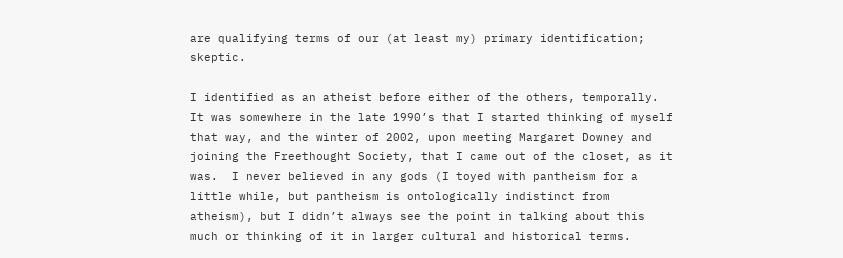are qualifying terms of our (at least my) primary identification; skeptic.

I identified as an atheist before either of the others, temporally.  It was somewhere in the late 1990’s that I started thinking of myself that way, and the winter of 2002, upon meeting Margaret Downey and joining the Freethought Society, that I came out of the closet, as it was.  I never believed in any gods (I toyed with pantheism for a little while, but pantheism is ontologically indistinct from atheism), but I didn’t always see the point in talking about this much or thinking of it in larger cultural and historical terms.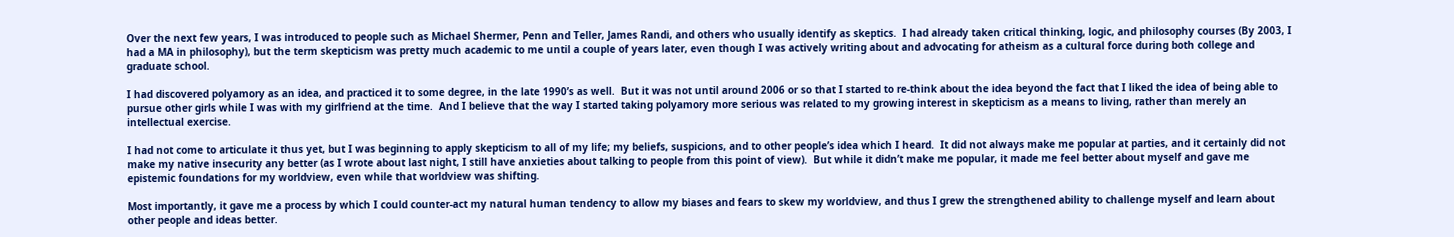Over the next few years, I was introduced to people such as Michael Shermer, Penn and Teller, James Randi, and others who usually identify as skeptics.  I had already taken critical thinking, logic, and philosophy courses (By 2003, I had a MA in philosophy), but the term skepticism was pretty much academic to me until a couple of years later, even though I was actively writing about and advocating for atheism as a cultural force during both college and graduate school.

I had discovered polyamory as an idea, and practiced it to some degree, in the late 1990’s as well.  But it was not until around 2006 or so that I started to re-think about the idea beyond the fact that I liked the idea of being able to pursue other girls while I was with my girlfriend at the time.  And I believe that the way I started taking polyamory more serious was related to my growing interest in skepticism as a means to living, rather than merely an intellectual exercise.

I had not come to articulate it thus yet, but I was beginning to apply skepticism to all of my life; my beliefs, suspicions, and to other people’s idea which I heard.  It did not always make me popular at parties, and it certainly did not make my native insecurity any better (as I wrote about last night, I still have anxieties about talking to people from this point of view).  But while it didn’t make me popular, it made me feel better about myself and gave me epistemic foundations for my worldview, even while that worldview was shifting.

Most importantly, it gave me a process by which I could counter-act my natural human tendency to allow my biases and fears to skew my worldview, and thus I grew the strengthened ability to challenge myself and learn about other people and ideas better.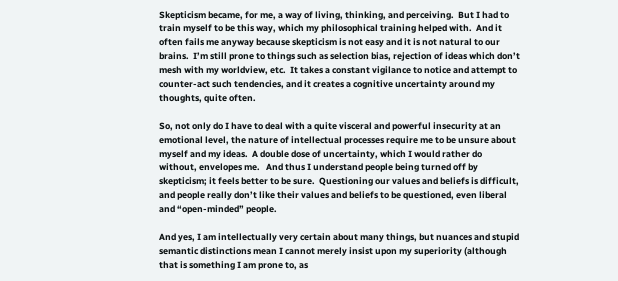Skepticism became, for me, a way of living, thinking, and perceiving.  But I had to train myself to be this way, which my philosophical training helped with.  And it often fails me anyway because skepticism is not easy and it is not natural to our brains.  I’m still prone to things such as selection bias, rejection of ideas which don’t mesh with my worldview, etc.  It takes a constant vigilance to notice and attempt to counter-act such tendencies, and it creates a cognitive uncertainty around my thoughts, quite often.

So, not only do I have to deal with a quite visceral and powerful insecurity at an emotional level, the nature of intellectual processes require me to be unsure about myself and my ideas.  A double dose of uncertainty, which I would rather do without, envelopes me.   And thus I understand people being turned off by skepticism; it feels better to be sure.  Questioning our values and beliefs is difficult, and people really don’t like their values and beliefs to be questioned, even liberal and “open-minded” people.

And yes, I am intellectually very certain about many things, but nuances and stupid semantic distinctions mean I cannot merely insist upon my superiority (although that is something I am prone to, as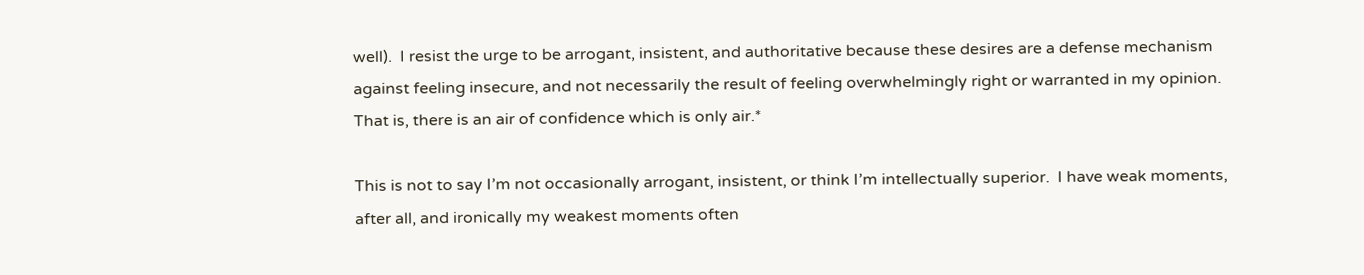well).  I resist the urge to be arrogant, insistent, and authoritative because these desires are a defense mechanism against feeling insecure, and not necessarily the result of feeling overwhelmingly right or warranted in my opinion.  That is, there is an air of confidence which is only air.*

This is not to say I’m not occasionally arrogant, insistent, or think I’m intellectually superior.  I have weak moments, after all, and ironically my weakest moments often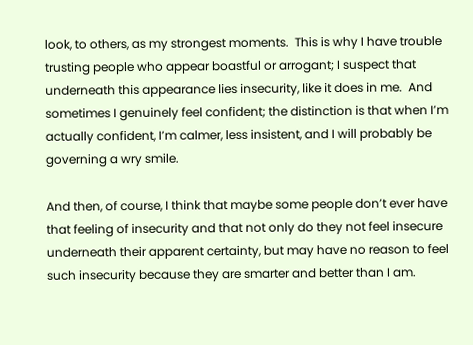look, to others, as my strongest moments.  This is why I have trouble trusting people who appear boastful or arrogant; I suspect that underneath this appearance lies insecurity, like it does in me.  And sometimes I genuinely feel confident; the distinction is that when I’m actually confident, I’m calmer, less insistent, and I will probably be governing a wry smile.

And then, of course, I think that maybe some people don’t ever have that feeling of insecurity and that not only do they not feel insecure underneath their apparent certainty, but may have no reason to feel such insecurity because they are smarter and better than I am.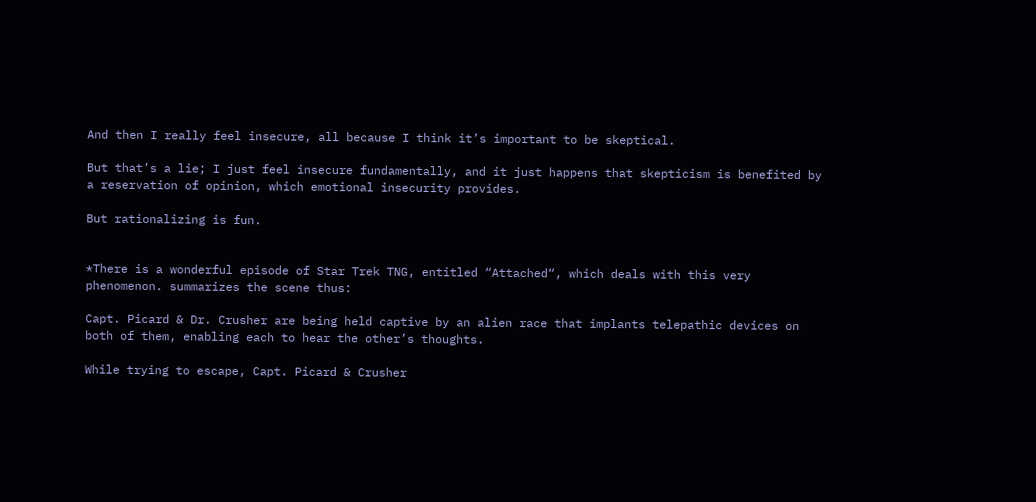And then I really feel insecure, all because I think it’s important to be skeptical.

But that’s a lie; I just feel insecure fundamentally, and it just happens that skepticism is benefited by a reservation of opinion, which emotional insecurity provides.

But rationalizing is fun.


*There is a wonderful episode of Star Trek TNG, entitled “Attached“, which deals with this very phenomenon. summarizes the scene thus:

Capt. Picard & Dr. Crusher are being held captive by an alien race that implants telepathic devices on both of them, enabling each to hear the other’s thoughts.

While trying to escape, Capt. Picard & Crusher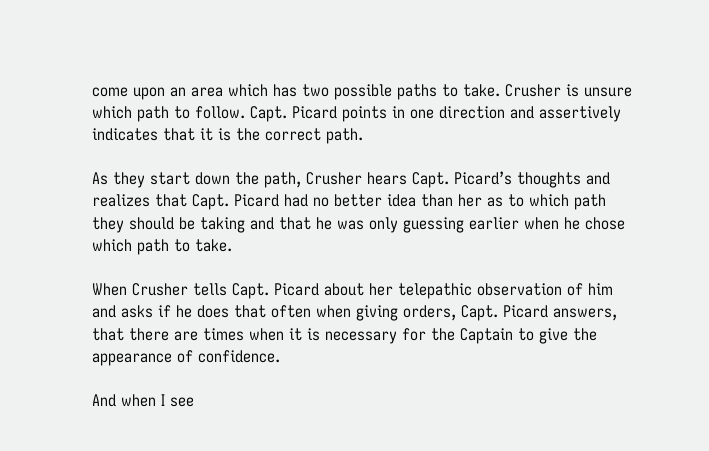come upon an area which has two possible paths to take. Crusher is unsure which path to follow. Capt. Picard points in one direction and assertively indicates that it is the correct path.

As they start down the path, Crusher hears Capt. Picard’s thoughts and realizes that Capt. Picard had no better idea than her as to which path they should be taking and that he was only guessing earlier when he chose which path to take.

When Crusher tells Capt. Picard about her telepathic observation of him and asks if he does that often when giving orders, Capt. Picard answers, that there are times when it is necessary for the Captain to give the appearance of confidence.

And when I see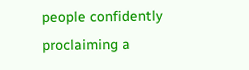people confidently proclaiming a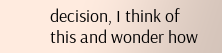decision, I think of this and wonder how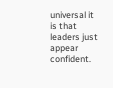universal it is that leaders just appear confident.